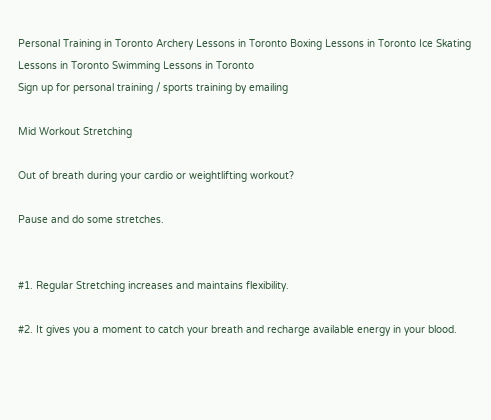Personal Training in Toronto Archery Lessons in Toronto Boxing Lessons in Toronto Ice Skating Lessons in Toronto Swimming Lessons in Toronto
Sign up for personal training / sports training by emailing

Mid Workout Stretching

Out of breath during your cardio or weightlifting workout?

Pause and do some stretches.


#1. Regular Stretching increases and maintains flexibility.

#2. It gives you a moment to catch your breath and recharge available energy in your blood.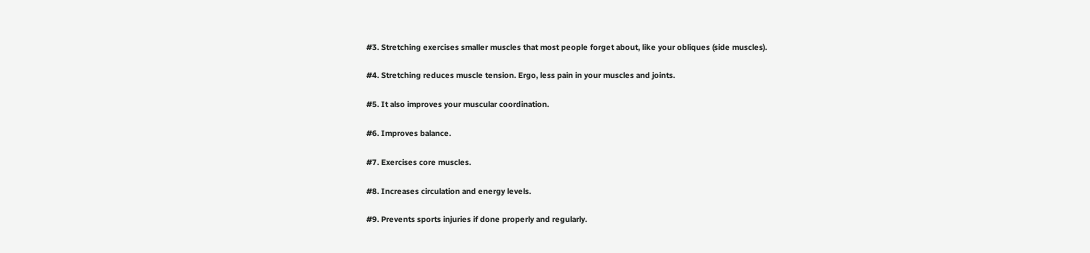#3. Stretching exercises smaller muscles that most people forget about, like your obliques (side muscles).

#4. Stretching reduces muscle tension. Ergo, less pain in your muscles and joints.

#5. It also improves your muscular coordination.

#6. Improves balance.

#7. Exercises core muscles.

#8. Increases circulation and energy levels.

#9. Prevents sports injuries if done properly and regularly.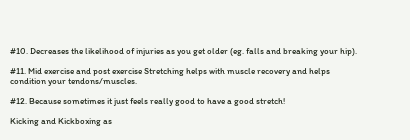#10. Decreases the likelihood of injuries as you get older (eg. falls and breaking your hip).

#11. Mid exercise and post exercise Stretching helps with muscle recovery and helps condition your tendons/muscles.

#12. Because sometimes it just feels really good to have a good stretch!

Kicking and Kickboxing as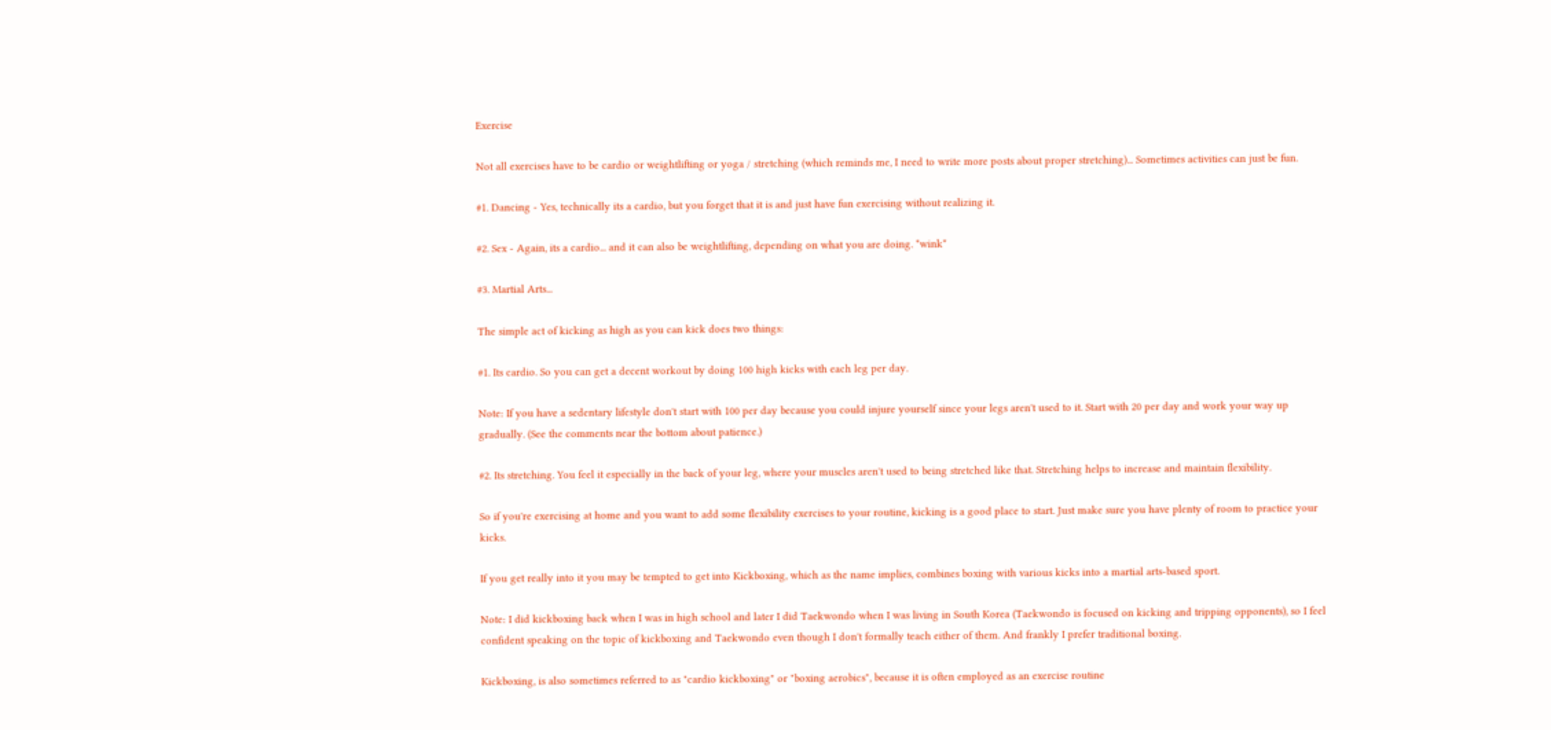Exercise

Not all exercises have to be cardio or weightlifting or yoga / stretching (which reminds me, I need to write more posts about proper stretching)... Sometimes activities can just be fun.

#1. Dancing - Yes, technically its a cardio, but you forget that it is and just have fun exercising without realizing it.

#2. Sex - Again, its a cardio... and it can also be weightlifting, depending on what you are doing. *wink*

#3. Martial Arts...

The simple act of kicking as high as you can kick does two things:

#1. Its cardio. So you can get a decent workout by doing 100 high kicks with each leg per day.

Note: If you have a sedentary lifestyle don't start with 100 per day because you could injure yourself since your legs aren't used to it. Start with 20 per day and work your way up gradually. (See the comments near the bottom about patience.)

#2. Its stretching. You feel it especially in the back of your leg, where your muscles aren't used to being stretched like that. Stretching helps to increase and maintain flexibility.

So if you're exercising at home and you want to add some flexibility exercises to your routine, kicking is a good place to start. Just make sure you have plenty of room to practice your kicks.

If you get really into it you may be tempted to get into Kickboxing, which as the name implies, combines boxing with various kicks into a martial arts-based sport.

Note: I did kickboxing back when I was in high school and later I did Taekwondo when I was living in South Korea (Taekwondo is focused on kicking and tripping opponents), so I feel confident speaking on the topic of kickboxing and Taekwondo even though I don't formally teach either of them. And frankly I prefer traditional boxing.

Kickboxing, is also sometimes referred to as "cardio kickboxing" or "boxing aerobics", because it is often employed as an exercise routine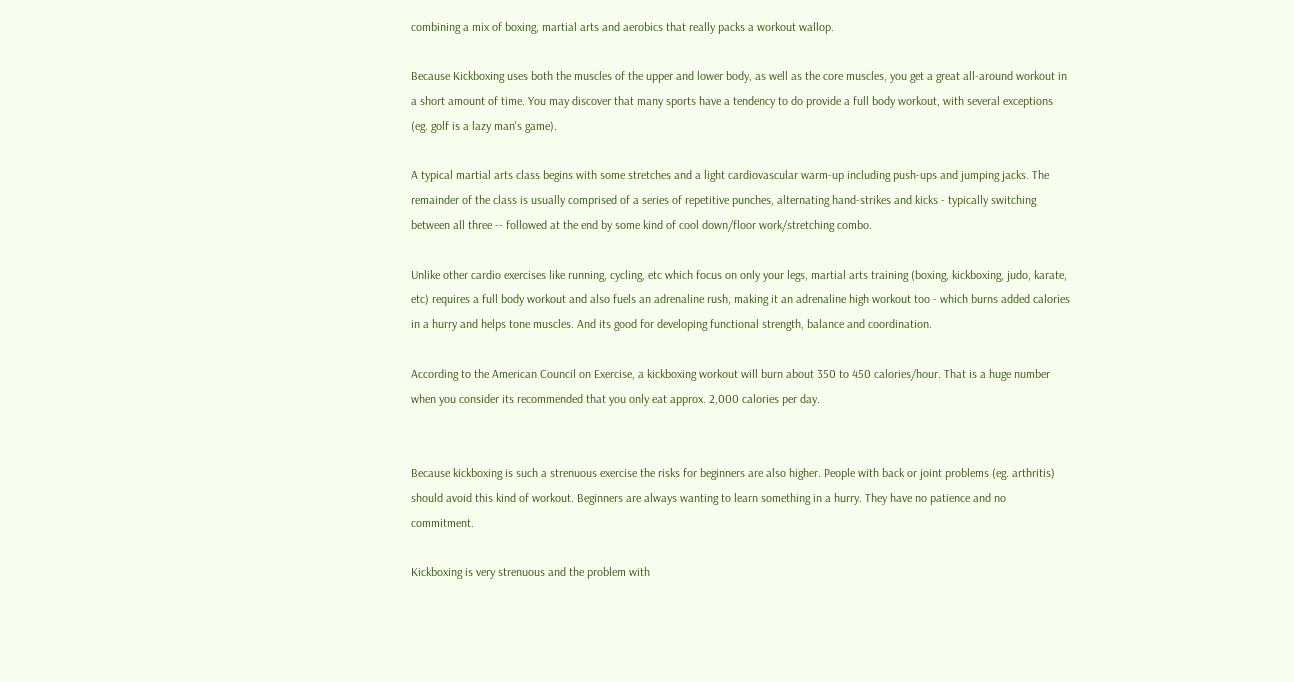combining a mix of boxing, martial arts and aerobics that really packs a workout wallop.

Because Kickboxing uses both the muscles of the upper and lower body, as well as the core muscles, you get a great all-around workout in a short amount of time. You may discover that many sports have a tendency to do provide a full body workout, with several exceptions (eg. golf is a lazy man's game).

A typical martial arts class begins with some stretches and a light cardiovascular warm-up including push-ups and jumping jacks. The remainder of the class is usually comprised of a series of repetitive punches, alternating hand-strikes and kicks - typically switching between all three -- followed at the end by some kind of cool down/floor work/stretching combo.

Unlike other cardio exercises like running, cycling, etc which focus on only your legs, martial arts training (boxing, kickboxing, judo, karate, etc) requires a full body workout and also fuels an adrenaline rush, making it an adrenaline high workout too - which burns added calories in a hurry and helps tone muscles. And its good for developing functional strength, balance and coordination.

According to the American Council on Exercise, a kickboxing workout will burn about 350 to 450 calories/hour. That is a huge number when you consider its recommended that you only eat approx. 2,000 calories per day.


Because kickboxing is such a strenuous exercise the risks for beginners are also higher. People with back or joint problems (eg. arthritis) should avoid this kind of workout. Beginners are always wanting to learn something in a hurry. They have no patience and no commitment.

Kickboxing is very strenuous and the problem with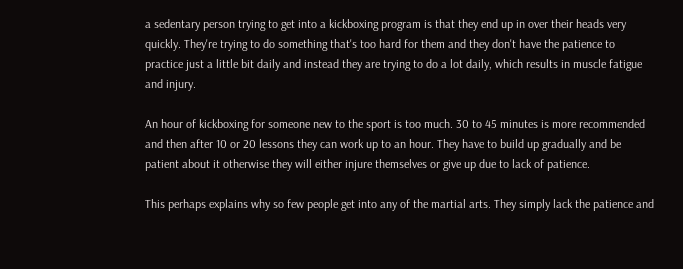a sedentary person trying to get into a kickboxing program is that they end up in over their heads very quickly. They're trying to do something that's too hard for them and they don't have the patience to practice just a little bit daily and instead they are trying to do a lot daily, which results in muscle fatigue and injury.

An hour of kickboxing for someone new to the sport is too much. 30 to 45 minutes is more recommended and then after 10 or 20 lessons they can work up to an hour. They have to build up gradually and be patient about it otherwise they will either injure themselves or give up due to lack of patience.

This perhaps explains why so few people get into any of the martial arts. They simply lack the patience and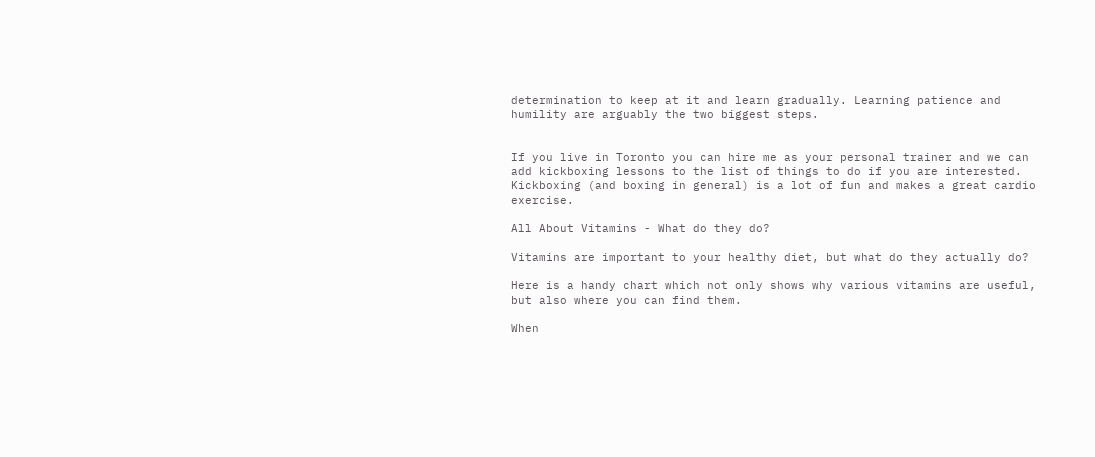determination to keep at it and learn gradually. Learning patience and humility are arguably the two biggest steps.


If you live in Toronto you can hire me as your personal trainer and we can add kickboxing lessons to the list of things to do if you are interested. Kickboxing (and boxing in general) is a lot of fun and makes a great cardio exercise.

All About Vitamins - What do they do?

Vitamins are important to your healthy diet, but what do they actually do?

Here is a handy chart which not only shows why various vitamins are useful, but also where you can find them.

When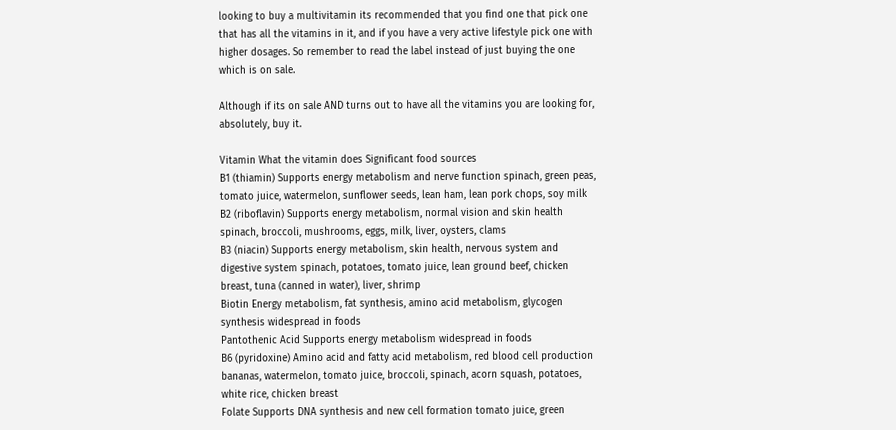looking to buy a multivitamin its recommended that you find one that pick one that has all the vitamins in it, and if you have a very active lifestyle pick one with higher dosages. So remember to read the label instead of just buying the one which is on sale.

Although if its on sale AND turns out to have all the vitamins you are looking for, absolutely, buy it.

Vitamin What the vitamin does Significant food sources
B1 (thiamin) Supports energy metabolism and nerve function spinach, green peas, tomato juice, watermelon, sunflower seeds, lean ham, lean pork chops, soy milk
B2 (riboflavin) Supports energy metabolism, normal vision and skin health spinach, broccoli, mushrooms, eggs, milk, liver, oysters, clams
B3 (niacin) Supports energy metabolism, skin health, nervous system and digestive system spinach, potatoes, tomato juice, lean ground beef, chicken breast, tuna (canned in water), liver, shrimp
Biotin Energy metabolism, fat synthesis, amino acid metabolism, glycogen synthesis widespread in foods
Pantothenic Acid Supports energy metabolism widespread in foods
B6 (pyridoxine) Amino acid and fatty acid metabolism, red blood cell production bananas, watermelon, tomato juice, broccoli, spinach, acorn squash, potatoes, white rice, chicken breast
Folate Supports DNA synthesis and new cell formation tomato juice, green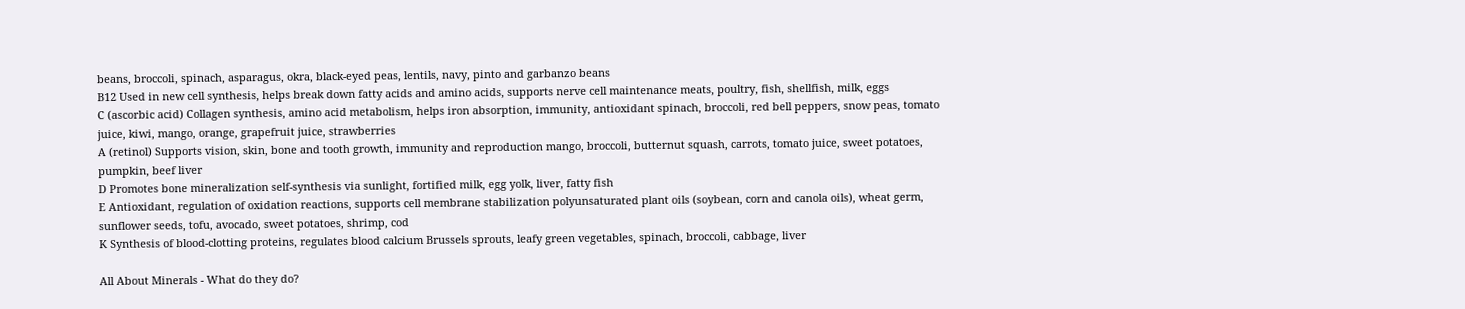beans, broccoli, spinach, asparagus, okra, black-eyed peas, lentils, navy, pinto and garbanzo beans
B12 Used in new cell synthesis, helps break down fatty acids and amino acids, supports nerve cell maintenance meats, poultry, fish, shellfish, milk, eggs
C (ascorbic acid) Collagen synthesis, amino acid metabolism, helps iron absorption, immunity, antioxidant spinach, broccoli, red bell peppers, snow peas, tomato juice, kiwi, mango, orange, grapefruit juice, strawberries
A (retinol) Supports vision, skin, bone and tooth growth, immunity and reproduction mango, broccoli, butternut squash, carrots, tomato juice, sweet potatoes, pumpkin, beef liver
D Promotes bone mineralization self-synthesis via sunlight, fortified milk, egg yolk, liver, fatty fish
E Antioxidant, regulation of oxidation reactions, supports cell membrane stabilization polyunsaturated plant oils (soybean, corn and canola oils), wheat germ, sunflower seeds, tofu, avocado, sweet potatoes, shrimp, cod
K Synthesis of blood-clotting proteins, regulates blood calcium Brussels sprouts, leafy green vegetables, spinach, broccoli, cabbage, liver

All About Minerals - What do they do?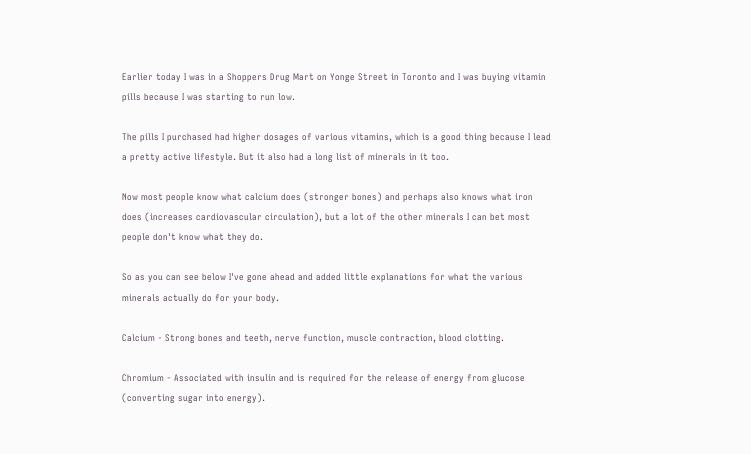Earlier today I was in a Shoppers Drug Mart on Yonge Street in Toronto and I was buying vitamin pills because I was starting to run low.

The pills I purchased had higher dosages of various vitamins, which is a good thing because I lead a pretty active lifestyle. But it also had a long list of minerals in it too.

Now most people know what calcium does (stronger bones) and perhaps also knows what iron does (increases cardiovascular circulation), but a lot of the other minerals I can bet most people don't know what they do.

So as you can see below I've gone ahead and added little explanations for what the various minerals actually do for your body.

Calcium - Strong bones and teeth, nerve function, muscle contraction, blood clotting.

Chromium - Associated with insulin and is required for the release of energy from glucose (converting sugar into energy).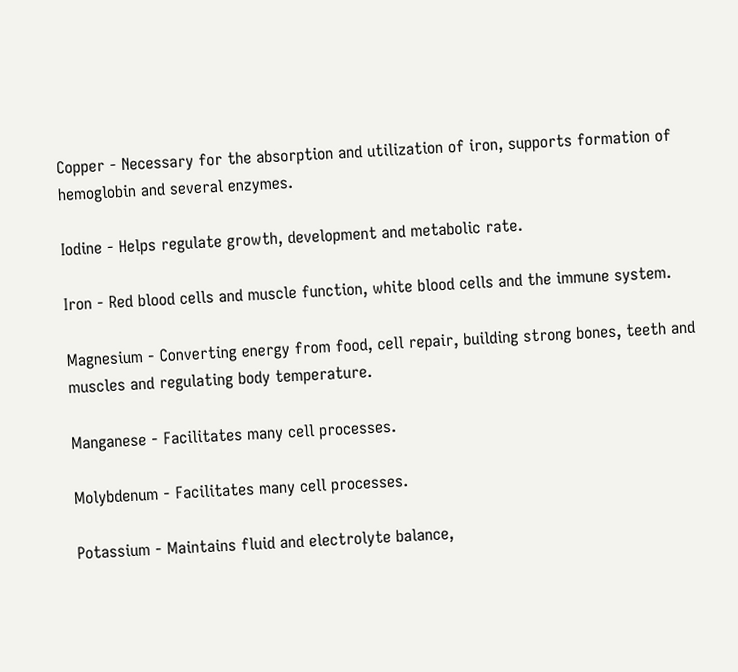Copper - Necessary for the absorption and utilization of iron, supports formation of hemoglobin and several enzymes.

Iodine - Helps regulate growth, development and metabolic rate.

Iron - Red blood cells and muscle function, white blood cells and the immune system.

Magnesium - Converting energy from food, cell repair, building strong bones, teeth and muscles and regulating body temperature.

Manganese - Facilitates many cell processes.

Molybdenum - Facilitates many cell processes.

Potassium - Maintains fluid and electrolyte balance,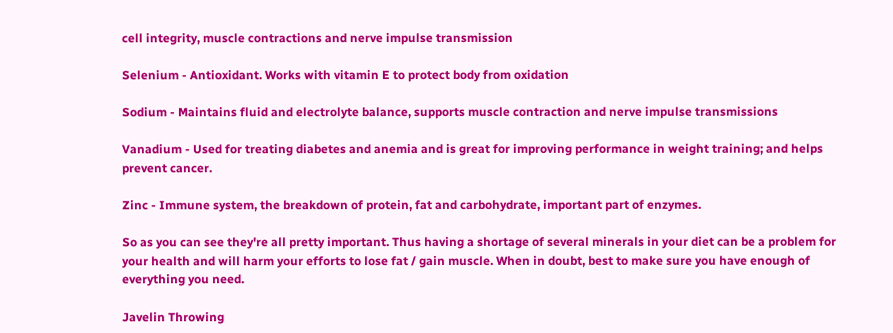cell integrity, muscle contractions and nerve impulse transmission

Selenium - Antioxidant. Works with vitamin E to protect body from oxidation

Sodium - Maintains fluid and electrolyte balance, supports muscle contraction and nerve impulse transmissions

Vanadium - Used for treating diabetes and anemia and is great for improving performance in weight training; and helps prevent cancer.

Zinc - Immune system, the breakdown of protein, fat and carbohydrate, important part of enzymes.

So as you can see they're all pretty important. Thus having a shortage of several minerals in your diet can be a problem for your health and will harm your efforts to lose fat / gain muscle. When in doubt, best to make sure you have enough of everything you need.

Javelin Throwing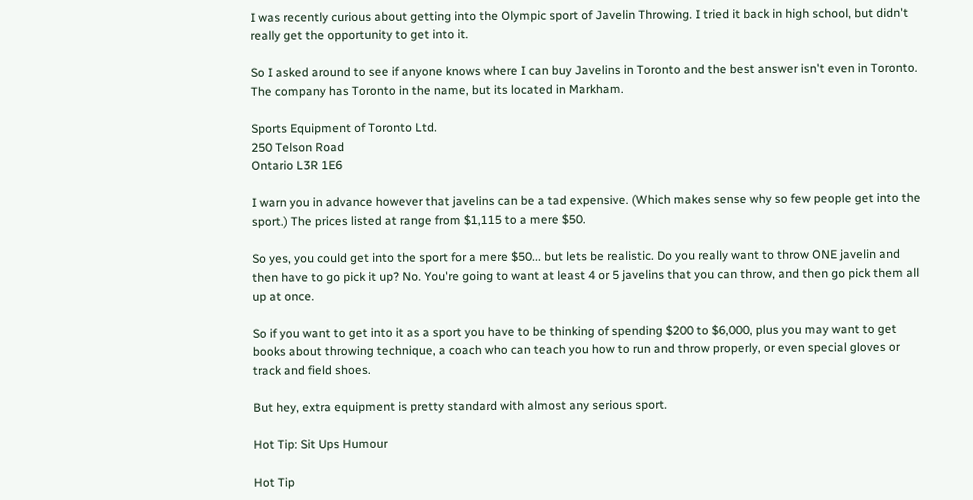I was recently curious about getting into the Olympic sport of Javelin Throwing. I tried it back in high school, but didn't really get the opportunity to get into it.

So I asked around to see if anyone knows where I can buy Javelins in Toronto and the best answer isn't even in Toronto. The company has Toronto in the name, but its located in Markham.

Sports Equipment of Toronto Ltd.
250 Telson Road
Ontario L3R 1E6

I warn you in advance however that javelins can be a tad expensive. (Which makes sense why so few people get into the sport.) The prices listed at range from $1,115 to a mere $50.

So yes, you could get into the sport for a mere $50... but lets be realistic. Do you really want to throw ONE javelin and then have to go pick it up? No. You're going to want at least 4 or 5 javelins that you can throw, and then go pick them all up at once.

So if you want to get into it as a sport you have to be thinking of spending $200 to $6,000, plus you may want to get books about throwing technique, a coach who can teach you how to run and throw properly, or even special gloves or track and field shoes.

But hey, extra equipment is pretty standard with almost any serious sport.

Hot Tip: Sit Ups Humour

Hot Tip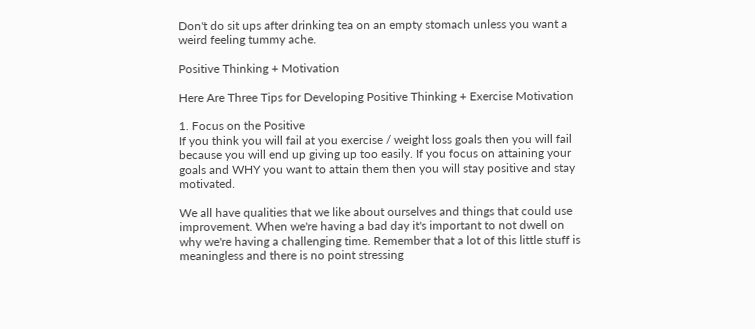Don't do sit ups after drinking tea on an empty stomach unless you want a weird feeling tummy ache.

Positive Thinking + Motivation

Here Are Three Tips for Developing Positive Thinking + Exercise Motivation

1. Focus on the Positive
If you think you will fail at you exercise / weight loss goals then you will fail because you will end up giving up too easily. If you focus on attaining your goals and WHY you want to attain them then you will stay positive and stay motivated.

We all have qualities that we like about ourselves and things that could use improvement. When we're having a bad day it's important to not dwell on why we're having a challenging time. Remember that a lot of this little stuff is meaningless and there is no point stressing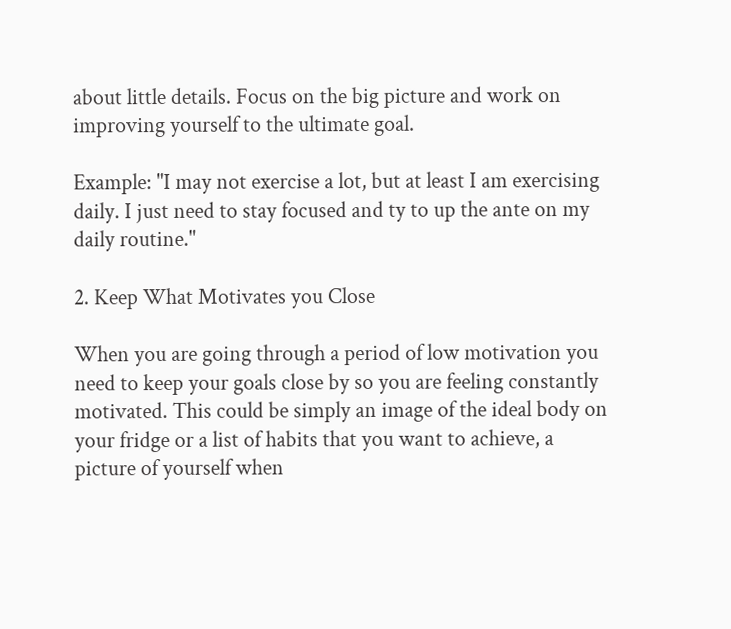about little details. Focus on the big picture and work on improving yourself to the ultimate goal.

Example: "I may not exercise a lot, but at least I am exercising daily. I just need to stay focused and ty to up the ante on my daily routine."

2. Keep What Motivates you Close

When you are going through a period of low motivation you need to keep your goals close by so you are feeling constantly motivated. This could be simply an image of the ideal body on your fridge or a list of habits that you want to achieve, a picture of yourself when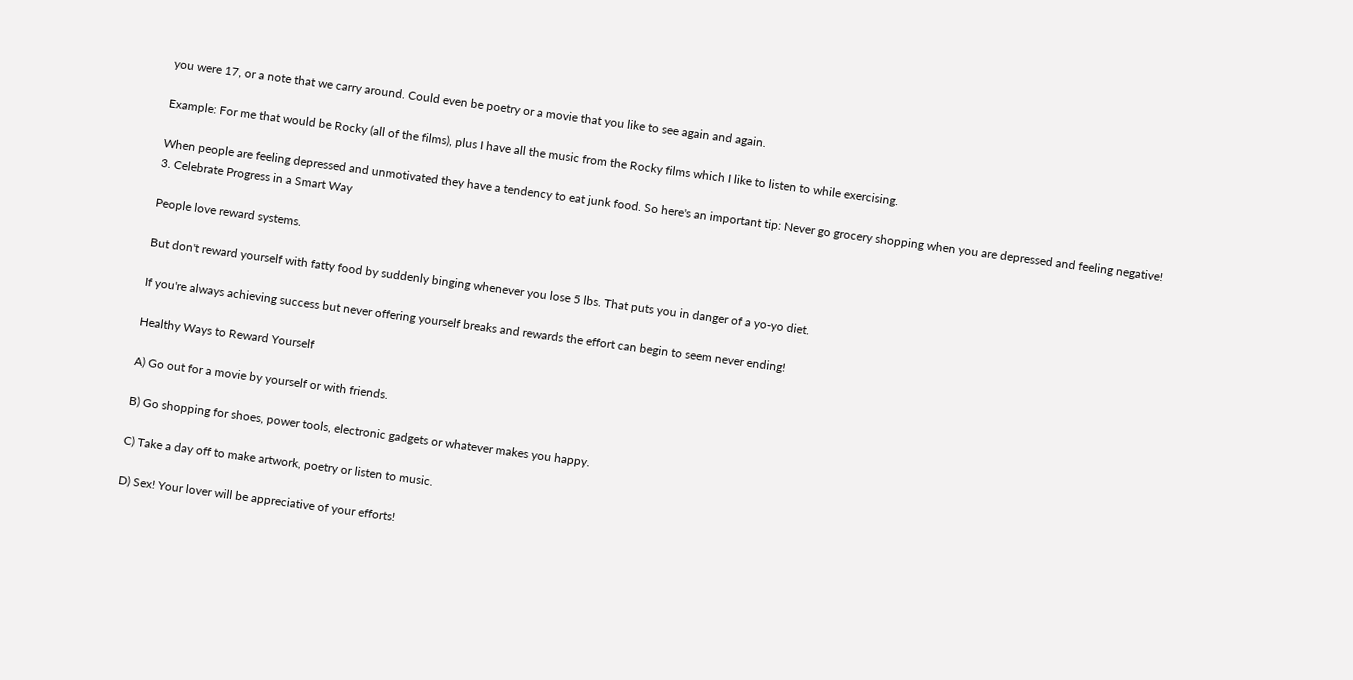you were 17, or a note that we carry around. Could even be poetry or a movie that you like to see again and again.

Example: For me that would be Rocky (all of the films), plus I have all the music from the Rocky films which I like to listen to while exercising.

When people are feeling depressed and unmotivated they have a tendency to eat junk food. So here's an important tip: Never go grocery shopping when you are depressed and feeling negative!
3. Celebrate Progress in a Smart Way

People love reward systems.

But don't reward yourself with fatty food by suddenly binging whenever you lose 5 lbs. That puts you in danger of a yo-yo diet.

If you're always achieving success but never offering yourself breaks and rewards the effort can begin to seem never ending!

Healthy Ways to Reward Yourself

A) Go out for a movie by yourself or with friends.

B) Go shopping for shoes, power tools, electronic gadgets or whatever makes you happy.

C) Take a day off to make artwork, poetry or listen to music.

D) Sex! Your lover will be appreciative of your efforts!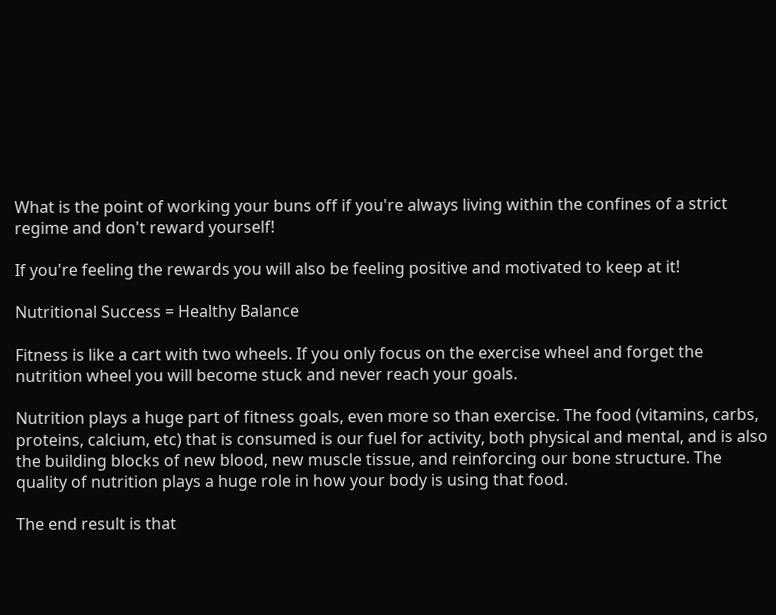What is the point of working your buns off if you're always living within the confines of a strict regime and don't reward yourself!

If you're feeling the rewards you will also be feeling positive and motivated to keep at it!

Nutritional Success = Healthy Balance

Fitness is like a cart with two wheels. If you only focus on the exercise wheel and forget the nutrition wheel you will become stuck and never reach your goals.

Nutrition plays a huge part of fitness goals, even more so than exercise. The food (vitamins, carbs, proteins, calcium, etc) that is consumed is our fuel for activity, both physical and mental, and is also the building blocks of new blood, new muscle tissue, and reinforcing our bone structure. The quality of nutrition plays a huge role in how your body is using that food.

The end result is that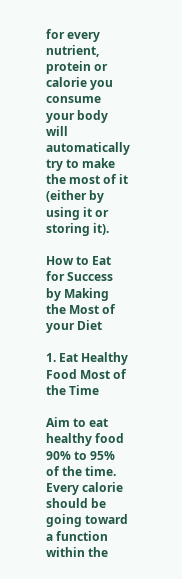for every nutrient, protein or calorie you consume your body will automatically try to make the most of it (either by using it or storing it).

How to Eat for Success by Making the Most of your Diet

1. Eat Healthy Food Most of the Time

Aim to eat healthy food 90% to 95% of the time. Every calorie should be going toward a function within the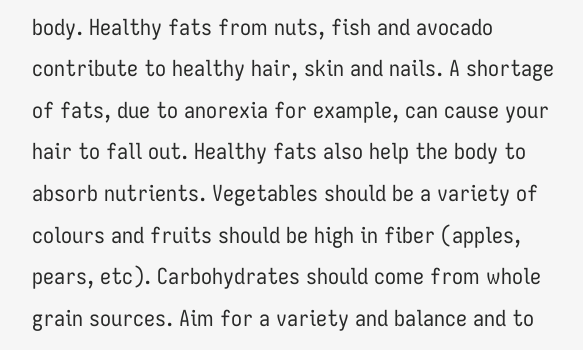body. Healthy fats from nuts, fish and avocado contribute to healthy hair, skin and nails. A shortage of fats, due to anorexia for example, can cause your hair to fall out. Healthy fats also help the body to absorb nutrients. Vegetables should be a variety of colours and fruits should be high in fiber (apples, pears, etc). Carbohydrates should come from whole grain sources. Aim for a variety and balance and to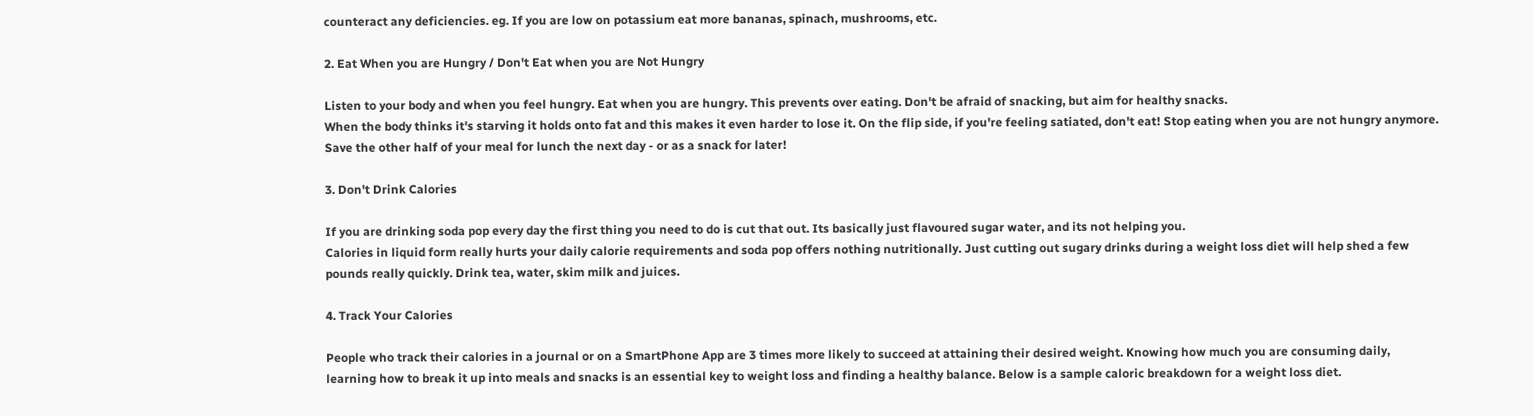counteract any deficiencies. eg. If you are low on potassium eat more bananas, spinach, mushrooms, etc.

2. Eat When you are Hungry / Don't Eat when you are Not Hungry

Listen to your body and when you feel hungry. Eat when you are hungry. This prevents over eating. Don't be afraid of snacking, but aim for healthy snacks.
When the body thinks it's starving it holds onto fat and this makes it even harder to lose it. On the flip side, if you're feeling satiated, don't eat! Stop eating when you are not hungry anymore. Save the other half of your meal for lunch the next day - or as a snack for later!

3. Don't Drink Calories

If you are drinking soda pop every day the first thing you need to do is cut that out. Its basically just flavoured sugar water, and its not helping you.
Calories in liquid form really hurts your daily calorie requirements and soda pop offers nothing nutritionally. Just cutting out sugary drinks during a weight loss diet will help shed a few pounds really quickly. Drink tea, water, skim milk and juices.

4. Track Your Calories

People who track their calories in a journal or on a SmartPhone App are 3 times more likely to succeed at attaining their desired weight. Knowing how much you are consuming daily, learning how to break it up into meals and snacks is an essential key to weight loss and finding a healthy balance. Below is a sample caloric breakdown for a weight loss diet.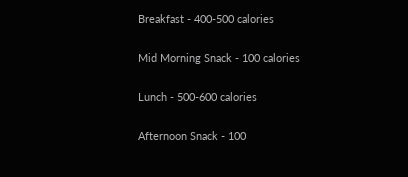Breakfast - 400-500 calories

Mid Morning Snack - 100 calories

Lunch - 500-600 calories

Afternoon Snack - 100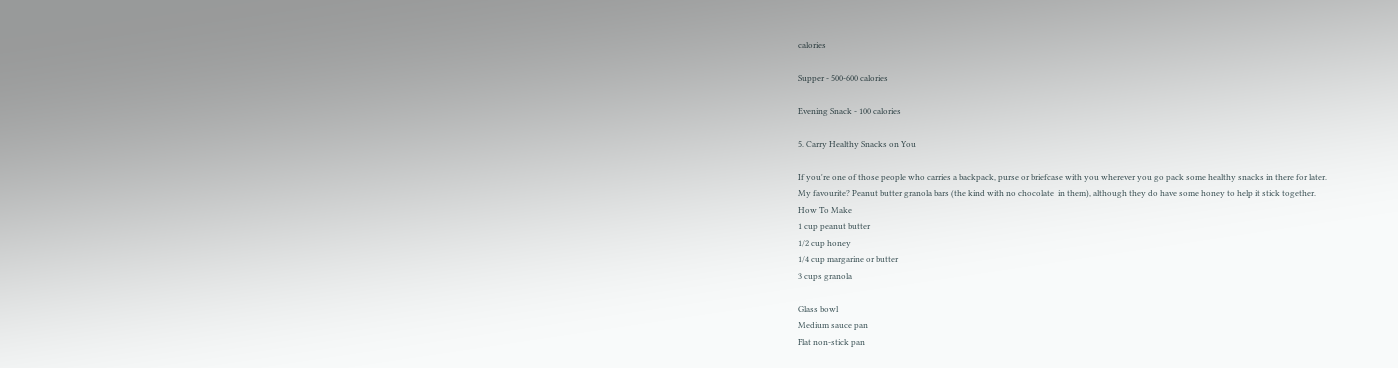calories

Supper - 500-600 calories

Evening Snack - 100 calories

5. Carry Healthy Snacks on You

If you're one of those people who carries a backpack, purse or briefcase with you wherever you go pack some healthy snacks in there for later.
My favourite? Peanut butter granola bars (the kind with no chocolate  in them), although they do have some honey to help it stick together.
How To Make
1 cup peanut butter
1/2 cup honey
1/4 cup margarine or butter
3 cups granola

Glass bowl
Medium sauce pan
Flat non-stick pan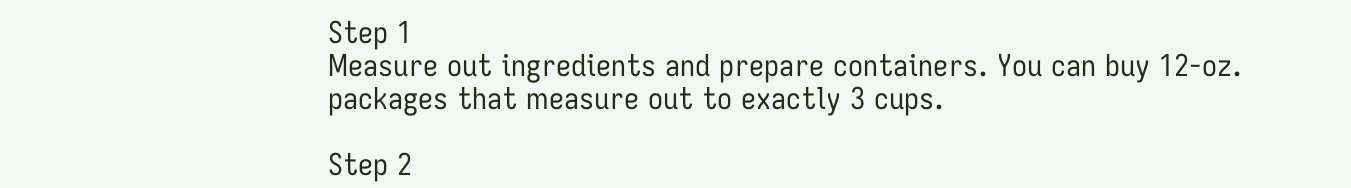Step 1
Measure out ingredients and prepare containers. You can buy 12-oz. packages that measure out to exactly 3 cups.

Step 2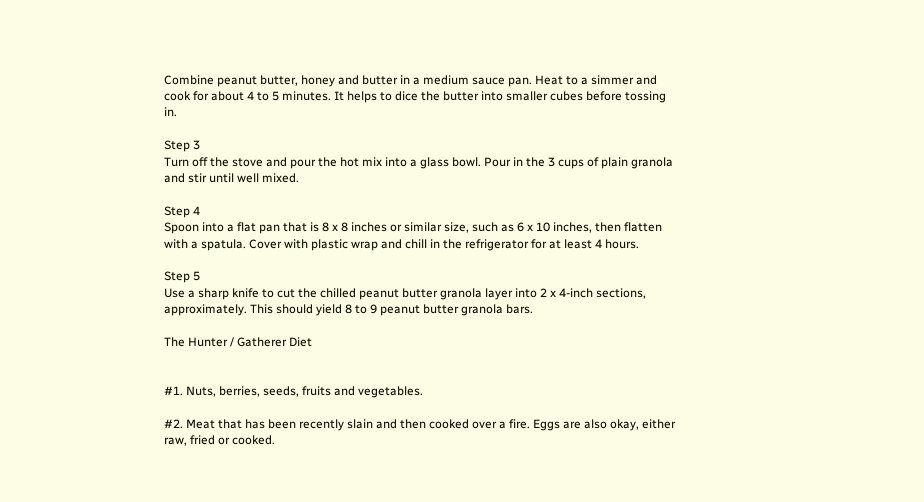Combine peanut butter, honey and butter in a medium sauce pan. Heat to a simmer and cook for about 4 to 5 minutes. It helps to dice the butter into smaller cubes before tossing in.

Step 3
Turn off the stove and pour the hot mix into a glass bowl. Pour in the 3 cups of plain granola and stir until well mixed.

Step 4
Spoon into a flat pan that is 8 x 8 inches or similar size, such as 6 x 10 inches, then flatten with a spatula. Cover with plastic wrap and chill in the refrigerator for at least 4 hours.

Step 5
Use a sharp knife to cut the chilled peanut butter granola layer into 2 x 4-inch sections, approximately. This should yield 8 to 9 peanut butter granola bars.

The Hunter / Gatherer Diet


#1. Nuts, berries, seeds, fruits and vegetables.

#2. Meat that has been recently slain and then cooked over a fire. Eggs are also okay, either raw, fried or cooked.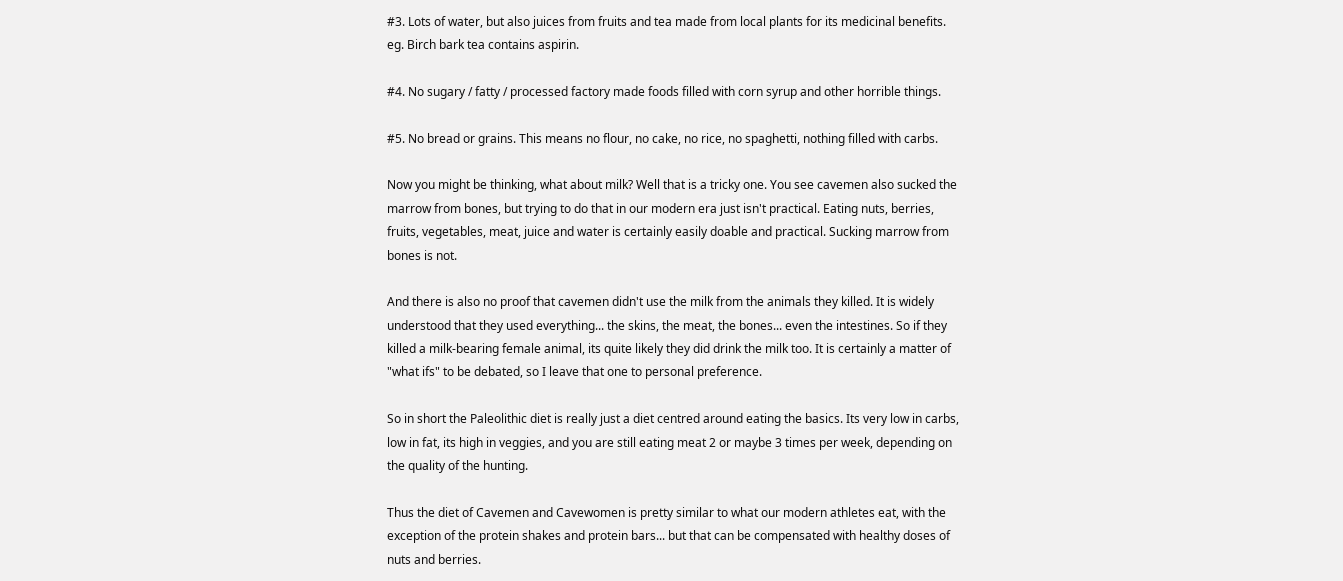#3. Lots of water, but also juices from fruits and tea made from local plants for its medicinal benefits. eg. Birch bark tea contains aspirin.

#4. No sugary / fatty / processed factory made foods filled with corn syrup and other horrible things.

#5. No bread or grains. This means no flour, no cake, no rice, no spaghetti, nothing filled with carbs.

Now you might be thinking, what about milk? Well that is a tricky one. You see cavemen also sucked the marrow from bones, but trying to do that in our modern era just isn't practical. Eating nuts, berries, fruits, vegetables, meat, juice and water is certainly easily doable and practical. Sucking marrow from bones is not.

And there is also no proof that cavemen didn't use the milk from the animals they killed. It is widely understood that they used everything... the skins, the meat, the bones... even the intestines. So if they killed a milk-bearing female animal, its quite likely they did drink the milk too. It is certainly a matter of "what ifs" to be debated, so I leave that one to personal preference.

So in short the Paleolithic diet is really just a diet centred around eating the basics. Its very low in carbs, low in fat, its high in veggies, and you are still eating meat 2 or maybe 3 times per week, depending on the quality of the hunting.

Thus the diet of Cavemen and Cavewomen is pretty similar to what our modern athletes eat, with the exception of the protein shakes and protein bars... but that can be compensated with healthy doses of nuts and berries.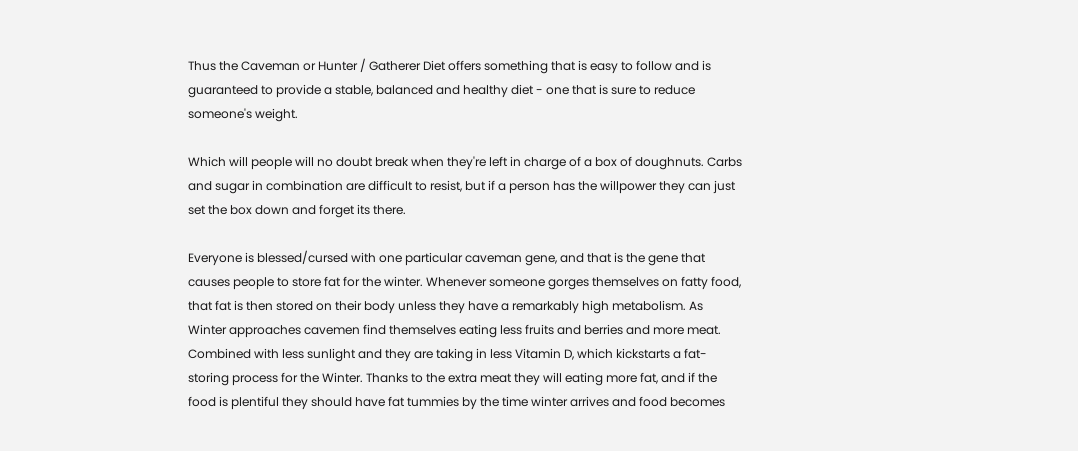Thus the Caveman or Hunter / Gatherer Diet offers something that is easy to follow and is guaranteed to provide a stable, balanced and healthy diet - one that is sure to reduce someone's weight.

Which will people will no doubt break when they're left in charge of a box of doughnuts. Carbs and sugar in combination are difficult to resist, but if a person has the willpower they can just set the box down and forget its there.

Everyone is blessed/cursed with one particular caveman gene, and that is the gene that causes people to store fat for the winter. Whenever someone gorges themselves on fatty food, that fat is then stored on their body unless they have a remarkably high metabolism. As Winter approaches cavemen find themselves eating less fruits and berries and more meat. Combined with less sunlight and they are taking in less Vitamin D, which kickstarts a fat-storing process for the Winter. Thanks to the extra meat they will eating more fat, and if the food is plentiful they should have fat tummies by the time winter arrives and food becomes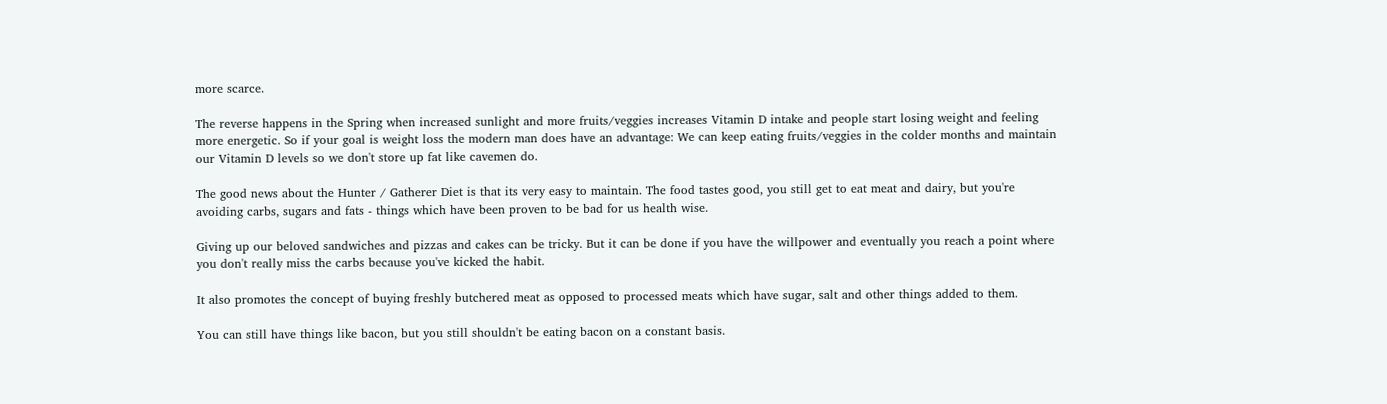more scarce.

The reverse happens in the Spring when increased sunlight and more fruits/veggies increases Vitamin D intake and people start losing weight and feeling more energetic. So if your goal is weight loss the modern man does have an advantage: We can keep eating fruits/veggies in the colder months and maintain our Vitamin D levels so we don't store up fat like cavemen do.

The good news about the Hunter / Gatherer Diet is that its very easy to maintain. The food tastes good, you still get to eat meat and dairy, but you're avoiding carbs, sugars and fats - things which have been proven to be bad for us health wise.

Giving up our beloved sandwiches and pizzas and cakes can be tricky. But it can be done if you have the willpower and eventually you reach a point where you don't really miss the carbs because you've kicked the habit.

It also promotes the concept of buying freshly butchered meat as opposed to processed meats which have sugar, salt and other things added to them.

You can still have things like bacon, but you still shouldn't be eating bacon on a constant basis.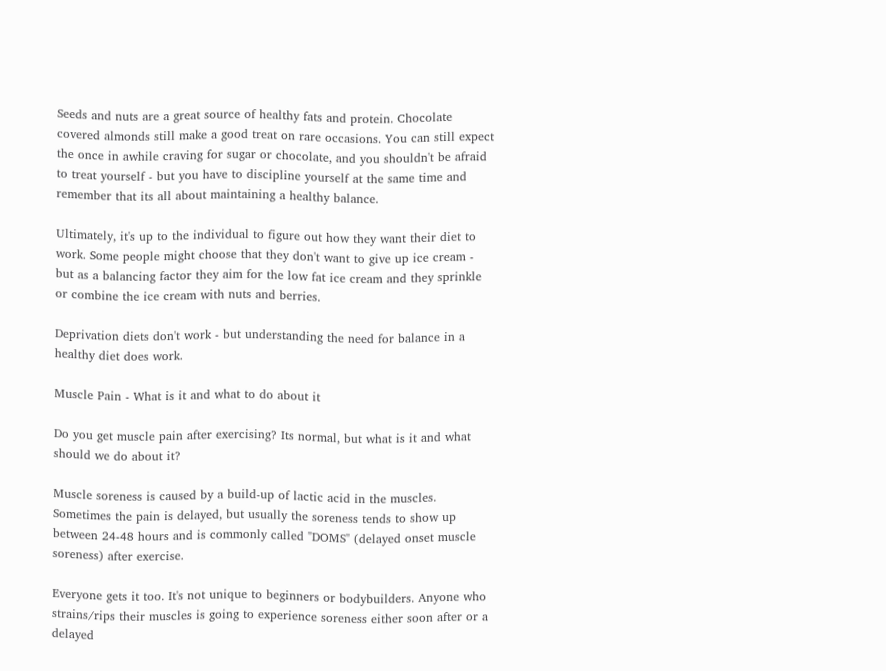Seeds and nuts are a great source of healthy fats and protein. Chocolate covered almonds still make a good treat on rare occasions. You can still expect the once in awhile craving for sugar or chocolate, and you shouldn't be afraid to treat yourself - but you have to discipline yourself at the same time and remember that its all about maintaining a healthy balance.

Ultimately, it's up to the individual to figure out how they want their diet to work. Some people might choose that they don't want to give up ice cream - but as a balancing factor they aim for the low fat ice cream and they sprinkle or combine the ice cream with nuts and berries.

Deprivation diets don't work - but understanding the need for balance in a healthy diet does work.

Muscle Pain - What is it and what to do about it

Do you get muscle pain after exercising? Its normal, but what is it and what should we do about it?

Muscle soreness is caused by a build-up of lactic acid in the muscles. Sometimes the pain is delayed, but usually the soreness tends to show up between 24-48 hours and is commonly called "DOMS" (delayed onset muscle soreness) after exercise.

Everyone gets it too. It's not unique to beginners or bodybuilders. Anyone who strains/rips their muscles is going to experience soreness either soon after or a delayed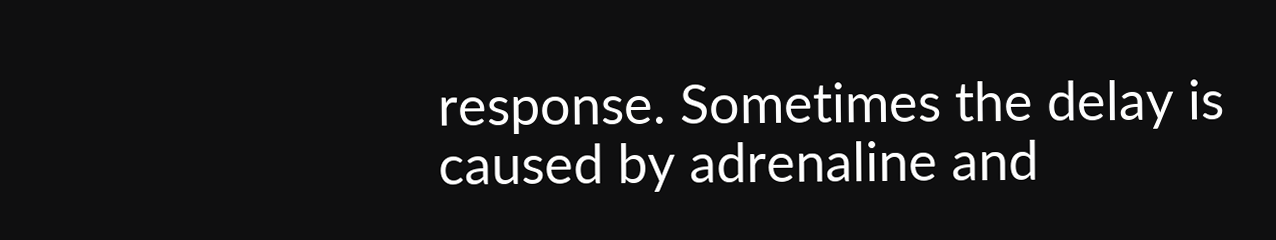response. Sometimes the delay is caused by adrenaline and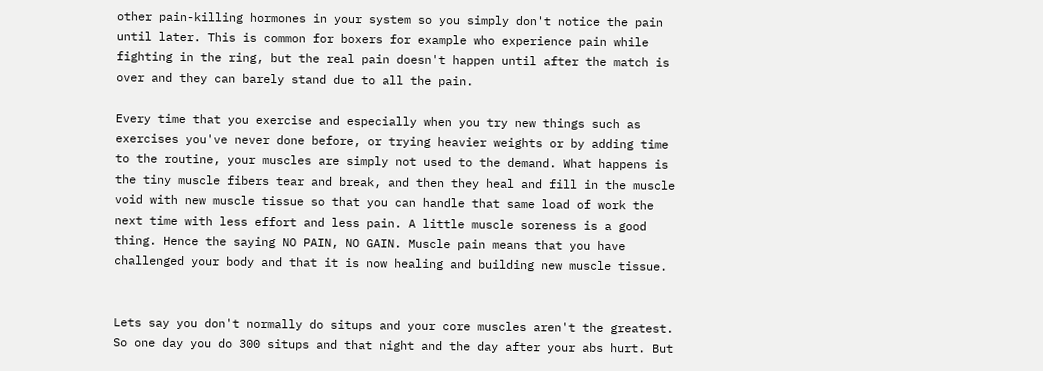other pain-killing hormones in your system so you simply don't notice the pain until later. This is common for boxers for example who experience pain while fighting in the ring, but the real pain doesn't happen until after the match is over and they can barely stand due to all the pain.

Every time that you exercise and especially when you try new things such as exercises you've never done before, or trying heavier weights or by adding time to the routine, your muscles are simply not used to the demand. What happens is the tiny muscle fibers tear and break, and then they heal and fill in the muscle void with new muscle tissue so that you can handle that same load of work the next time with less effort and less pain. A little muscle soreness is a good thing. Hence the saying NO PAIN, NO GAIN. Muscle pain means that you have challenged your body and that it is now healing and building new muscle tissue.


Lets say you don't normally do situps and your core muscles aren't the greatest. So one day you do 300 situps and that night and the day after your abs hurt. But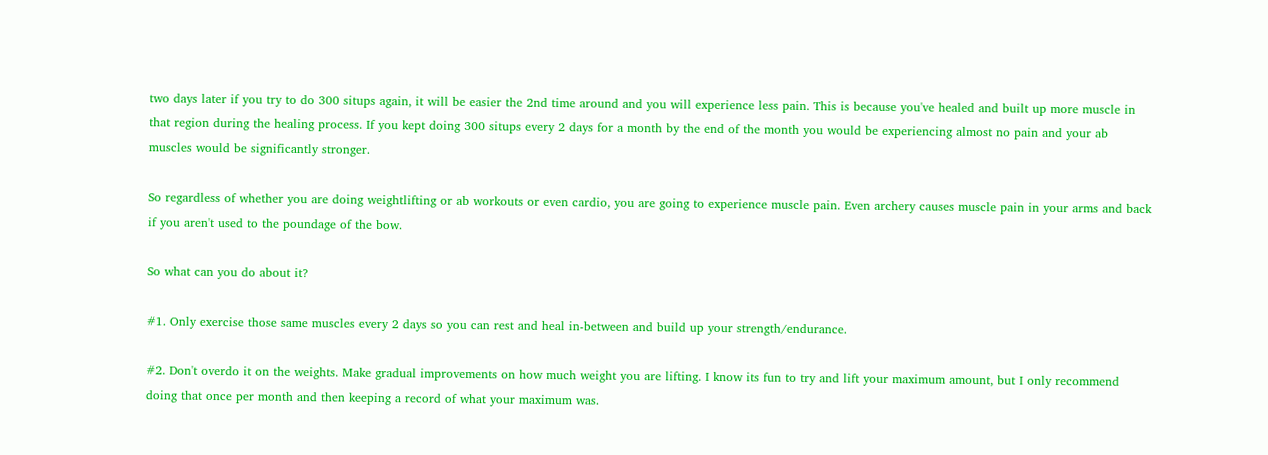two days later if you try to do 300 situps again, it will be easier the 2nd time around and you will experience less pain. This is because you've healed and built up more muscle in that region during the healing process. If you kept doing 300 situps every 2 days for a month by the end of the month you would be experiencing almost no pain and your ab muscles would be significantly stronger.

So regardless of whether you are doing weightlifting or ab workouts or even cardio, you are going to experience muscle pain. Even archery causes muscle pain in your arms and back if you aren't used to the poundage of the bow.

So what can you do about it?

#1. Only exercise those same muscles every 2 days so you can rest and heal in-between and build up your strength/endurance.

#2. Don't overdo it on the weights. Make gradual improvements on how much weight you are lifting. I know its fun to try and lift your maximum amount, but I only recommend doing that once per month and then keeping a record of what your maximum was.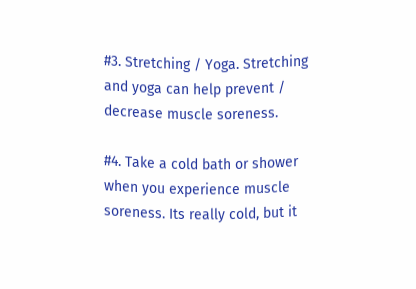#3. Stretching / Yoga. Stretching and yoga can help prevent / decrease muscle soreness.

#4. Take a cold bath or shower when you experience muscle soreness. Its really cold, but it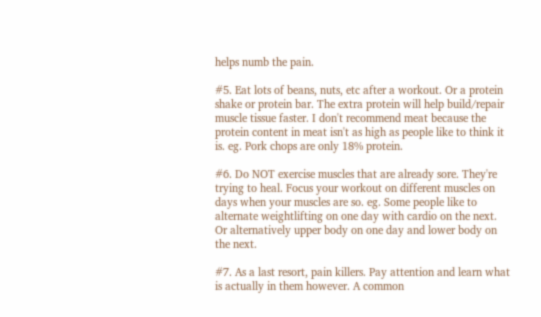helps numb the pain.

#5. Eat lots of beans, nuts, etc after a workout. Or a protein shake or protein bar. The extra protein will help build/repair muscle tissue faster. I don't recommend meat because the protein content in meat isn't as high as people like to think it is. eg. Pork chops are only 18% protein.

#6. Do NOT exercise muscles that are already sore. They're trying to heal. Focus your workout on different muscles on days when your muscles are so. eg. Some people like to alternate weightlifting on one day with cardio on the next. Or alternatively upper body on one day and lower body on the next.

#7. As a last resort, pain killers. Pay attention and learn what is actually in them however. A common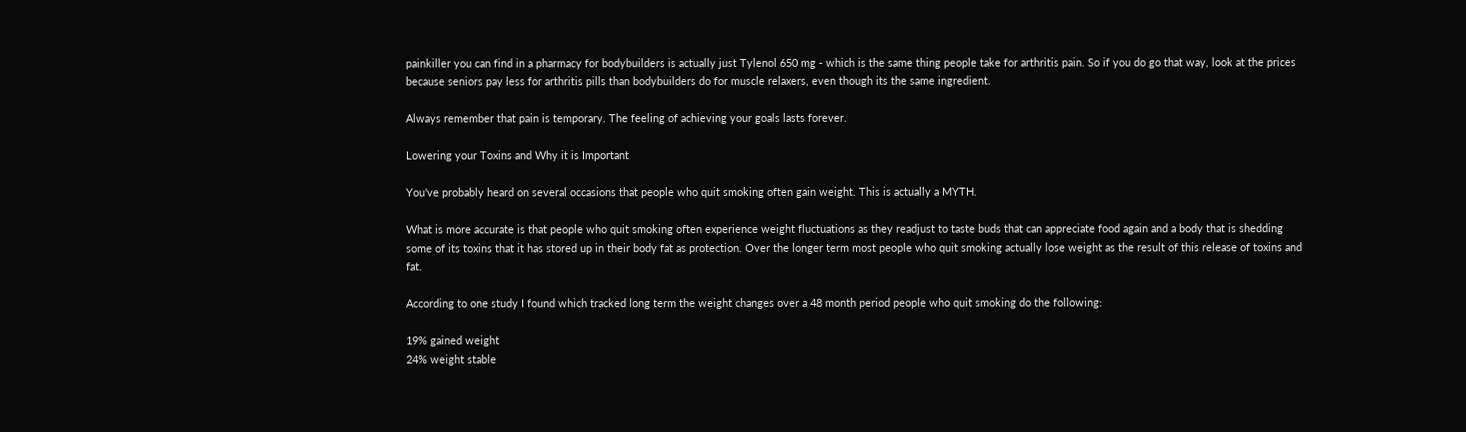painkiller you can find in a pharmacy for bodybuilders is actually just Tylenol 650 mg - which is the same thing people take for arthritis pain. So if you do go that way, look at the prices because seniors pay less for arthritis pills than bodybuilders do for muscle relaxers, even though its the same ingredient.

Always remember that pain is temporary. The feeling of achieving your goals lasts forever.

Lowering your Toxins and Why it is Important

You've probably heard on several occasions that people who quit smoking often gain weight. This is actually a MYTH.

What is more accurate is that people who quit smoking often experience weight fluctuations as they readjust to taste buds that can appreciate food again and a body that is shedding some of its toxins that it has stored up in their body fat as protection. Over the longer term most people who quit smoking actually lose weight as the result of this release of toxins and fat.

According to one study I found which tracked long term the weight changes over a 48 month period people who quit smoking do the following:

19% gained weight
24% weight stable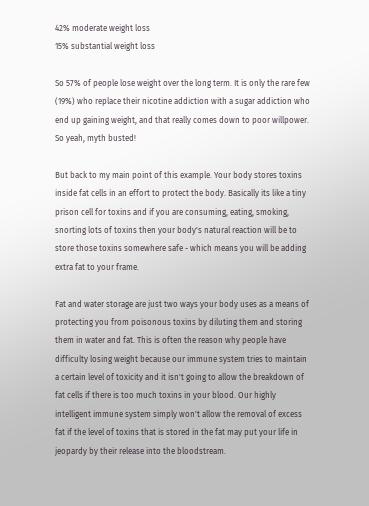42% moderate weight loss
15% substantial weight loss

So 57% of people lose weight over the long term. It is only the rare few (19%) who replace their nicotine addiction with a sugar addiction who end up gaining weight, and that really comes down to poor willpower. So yeah, myth busted!

But back to my main point of this example. Your body stores toxins inside fat cells in an effort to protect the body. Basically its like a tiny prison cell for toxins and if you are consuming, eating, smoking, snorting lots of toxins then your body's natural reaction will be to store those toxins somewhere safe - which means you will be adding extra fat to your frame.

Fat and water storage are just two ways your body uses as a means of protecting you from poisonous toxins by diluting them and storing them in water and fat. This is often the reason why people have difficulty losing weight because our immune system tries to maintain a certain level of toxicity and it isn't going to allow the breakdown of fat cells if there is too much toxins in your blood. Our highly intelligent immune system simply won't allow the removal of excess fat if the level of toxins that is stored in the fat may put your life in jeopardy by their release into the bloodstream.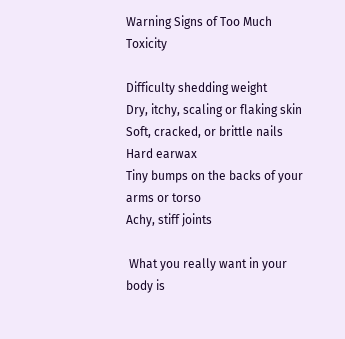Warning Signs of Too Much Toxicity

Difficulty shedding weight
Dry, itchy, scaling or flaking skin
Soft, cracked, or brittle nails
Hard earwax
Tiny bumps on the backs of your arms or torso
Achy, stiff joints

 What you really want in your body is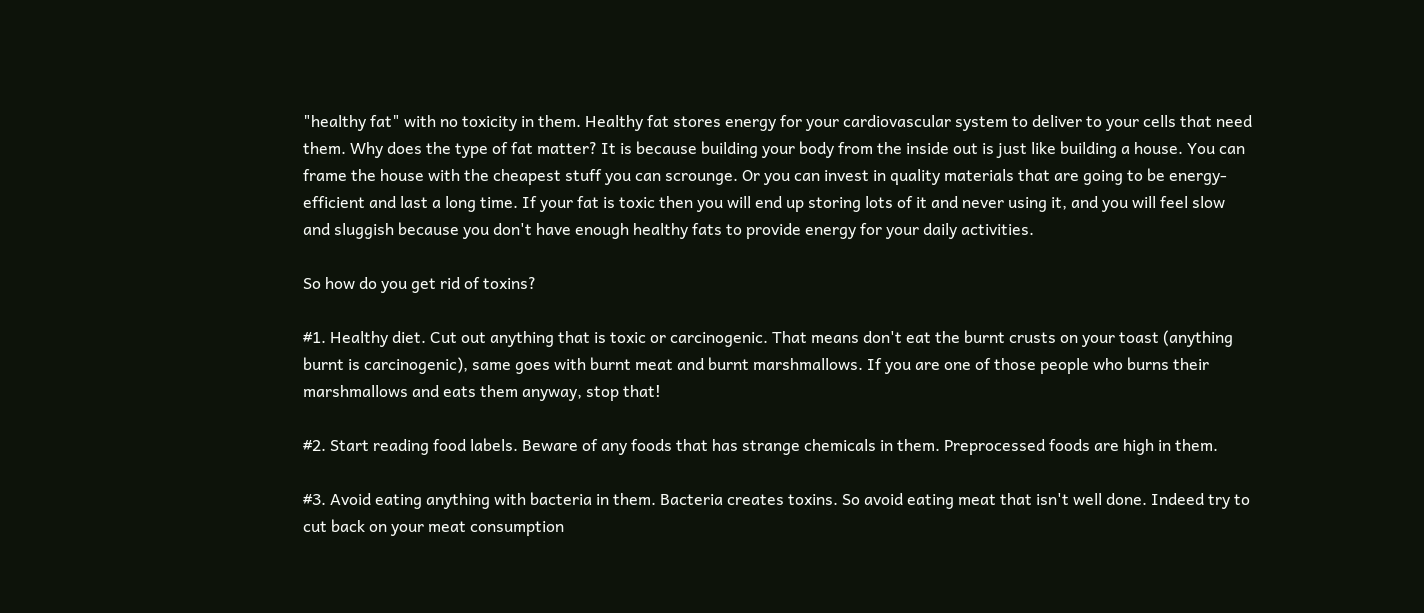"healthy fat" with no toxicity in them. Healthy fat stores energy for your cardiovascular system to deliver to your cells that need them. Why does the type of fat matter? It is because building your body from the inside out is just like building a house. You can frame the house with the cheapest stuff you can scrounge. Or you can invest in quality materials that are going to be energy-efficient and last a long time. If your fat is toxic then you will end up storing lots of it and never using it, and you will feel slow and sluggish because you don't have enough healthy fats to provide energy for your daily activities.

So how do you get rid of toxins?

#1. Healthy diet. Cut out anything that is toxic or carcinogenic. That means don't eat the burnt crusts on your toast (anything burnt is carcinogenic), same goes with burnt meat and burnt marshmallows. If you are one of those people who burns their marshmallows and eats them anyway, stop that!

#2. Start reading food labels. Beware of any foods that has strange chemicals in them. Preprocessed foods are high in them.

#3. Avoid eating anything with bacteria in them. Bacteria creates toxins. So avoid eating meat that isn't well done. Indeed try to cut back on your meat consumption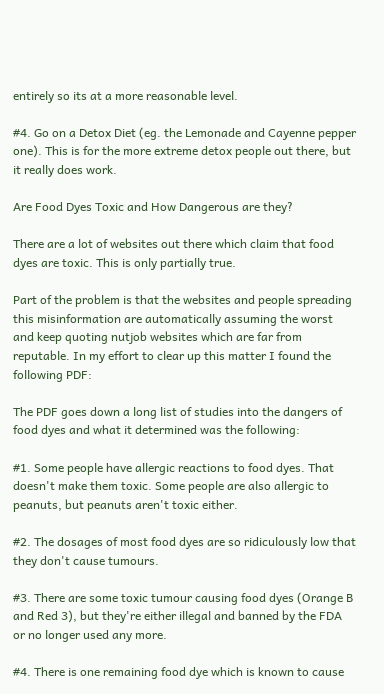entirely so its at a more reasonable level.

#4. Go on a Detox Diet (eg. the Lemonade and Cayenne pepper one). This is for the more extreme detox people out there, but it really does work.

Are Food Dyes Toxic and How Dangerous are they?

There are a lot of websites out there which claim that food dyes are toxic. This is only partially true.

Part of the problem is that the websites and people spreading this misinformation are automatically assuming the worst and keep quoting nutjob websites which are far from reputable. In my effort to clear up this matter I found the following PDF:

The PDF goes down a long list of studies into the dangers of food dyes and what it determined was the following:

#1. Some people have allergic reactions to food dyes. That doesn't make them toxic. Some people are also allergic to peanuts, but peanuts aren't toxic either.

#2. The dosages of most food dyes are so ridiculously low that they don't cause tumours.

#3. There are some toxic tumour causing food dyes (Orange B and Red 3), but they're either illegal and banned by the FDA or no longer used any more.

#4. There is one remaining food dye which is known to cause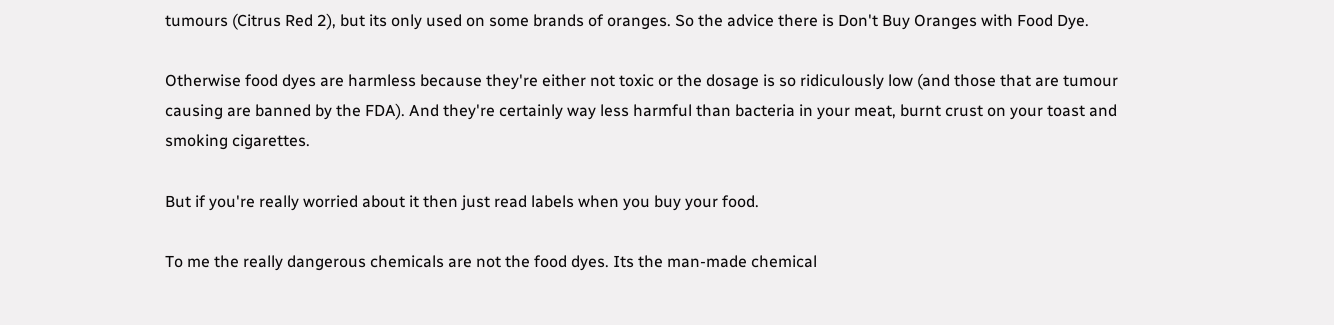tumours (Citrus Red 2), but its only used on some brands of oranges. So the advice there is Don't Buy Oranges with Food Dye.

Otherwise food dyes are harmless because they're either not toxic or the dosage is so ridiculously low (and those that are tumour causing are banned by the FDA). And they're certainly way less harmful than bacteria in your meat, burnt crust on your toast and smoking cigarettes.

But if you're really worried about it then just read labels when you buy your food.

To me the really dangerous chemicals are not the food dyes. Its the man-made chemical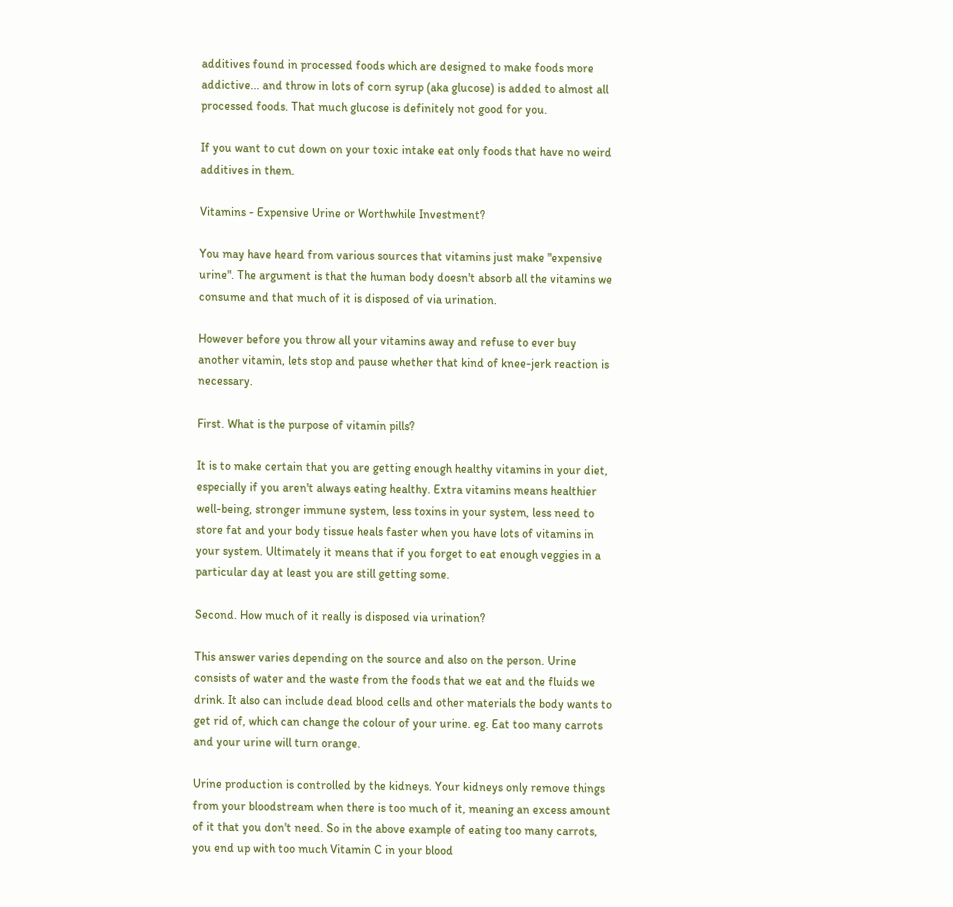additives found in processed foods which are designed to make foods more addictive... and throw in lots of corn syrup (aka glucose) is added to almost all processed foods. That much glucose is definitely not good for you.

If you want to cut down on your toxic intake eat only foods that have no weird additives in them.

Vitamins - Expensive Urine or Worthwhile Investment?

You may have heard from various sources that vitamins just make "expensive urine". The argument is that the human body doesn't absorb all the vitamins we consume and that much of it is disposed of via urination.

However before you throw all your vitamins away and refuse to ever buy another vitamin, lets stop and pause whether that kind of knee-jerk reaction is necessary.

First. What is the purpose of vitamin pills?

It is to make certain that you are getting enough healthy vitamins in your diet, especially if you aren't always eating healthy. Extra vitamins means healthier well-being, stronger immune system, less toxins in your system, less need to store fat and your body tissue heals faster when you have lots of vitamins in your system. Ultimately it means that if you forget to eat enough veggies in a particular day at least you are still getting some.

Second. How much of it really is disposed via urination?

This answer varies depending on the source and also on the person. Urine consists of water and the waste from the foods that we eat and the fluids we drink. It also can include dead blood cells and other materials the body wants to get rid of, which can change the colour of your urine. eg. Eat too many carrots and your urine will turn orange.

Urine production is controlled by the kidneys. Your kidneys only remove things from your bloodstream when there is too much of it, meaning an excess amount of it that you don't need. So in the above example of eating too many carrots, you end up with too much Vitamin C in your blood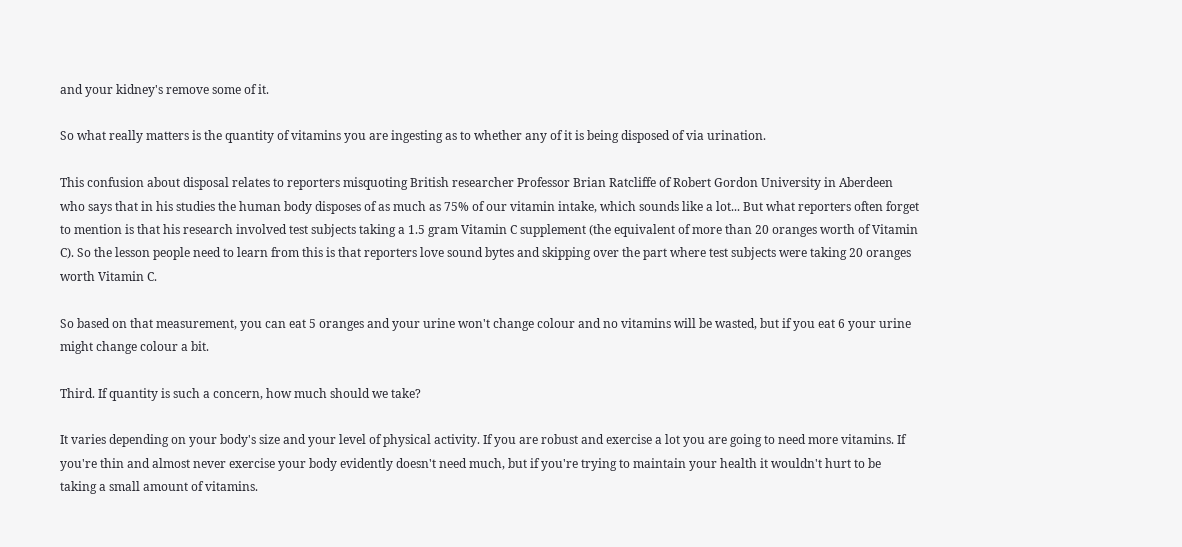and your kidney's remove some of it.

So what really matters is the quantity of vitamins you are ingesting as to whether any of it is being disposed of via urination.

This confusion about disposal relates to reporters misquoting British researcher Professor Brian Ratcliffe of Robert Gordon University in Aberdeen who says that in his studies the human body disposes of as much as 75% of our vitamin intake, which sounds like a lot... But what reporters often forget to mention is that his research involved test subjects taking a 1.5 gram Vitamin C supplement (the equivalent of more than 20 oranges worth of Vitamin C). So the lesson people need to learn from this is that reporters love sound bytes and skipping over the part where test subjects were taking 20 oranges worth Vitamin C.

So based on that measurement, you can eat 5 oranges and your urine won't change colour and no vitamins will be wasted, but if you eat 6 your urine might change colour a bit.

Third. If quantity is such a concern, how much should we take?

It varies depending on your body's size and your level of physical activity. If you are robust and exercise a lot you are going to need more vitamins. If you're thin and almost never exercise your body evidently doesn't need much, but if you're trying to maintain your health it wouldn't hurt to be taking a small amount of vitamins.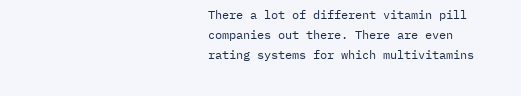There a lot of different vitamin pill companies out there. There are even rating systems for which multivitamins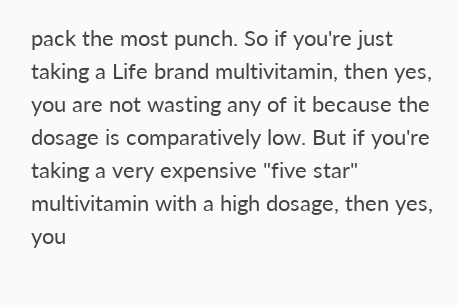pack the most punch. So if you're just taking a Life brand multivitamin, then yes, you are not wasting any of it because the dosage is comparatively low. But if you're taking a very expensive "five star" multivitamin with a high dosage, then yes, you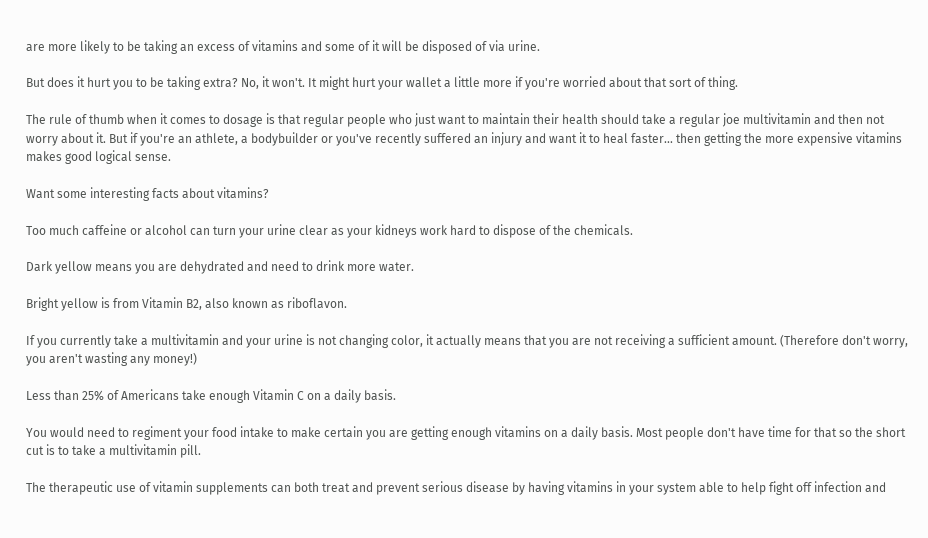are more likely to be taking an excess of vitamins and some of it will be disposed of via urine.

But does it hurt you to be taking extra? No, it won't. It might hurt your wallet a little more if you're worried about that sort of thing.

The rule of thumb when it comes to dosage is that regular people who just want to maintain their health should take a regular joe multivitamin and then not worry about it. But if you're an athlete, a bodybuilder or you've recently suffered an injury and want it to heal faster... then getting the more expensive vitamins makes good logical sense.

Want some interesting facts about vitamins?

Too much caffeine or alcohol can turn your urine clear as your kidneys work hard to dispose of the chemicals.

Dark yellow means you are dehydrated and need to drink more water.

Bright yellow is from Vitamin B2, also known as riboflavon.

If you currently take a multivitamin and your urine is not changing color, it actually means that you are not receiving a sufficient amount. (Therefore don't worry, you aren't wasting any money!)

Less than 25% of Americans take enough Vitamin C on a daily basis.

You would need to regiment your food intake to make certain you are getting enough vitamins on a daily basis. Most people don't have time for that so the short cut is to take a multivitamin pill.

The therapeutic use of vitamin supplements can both treat and prevent serious disease by having vitamins in your system able to help fight off infection and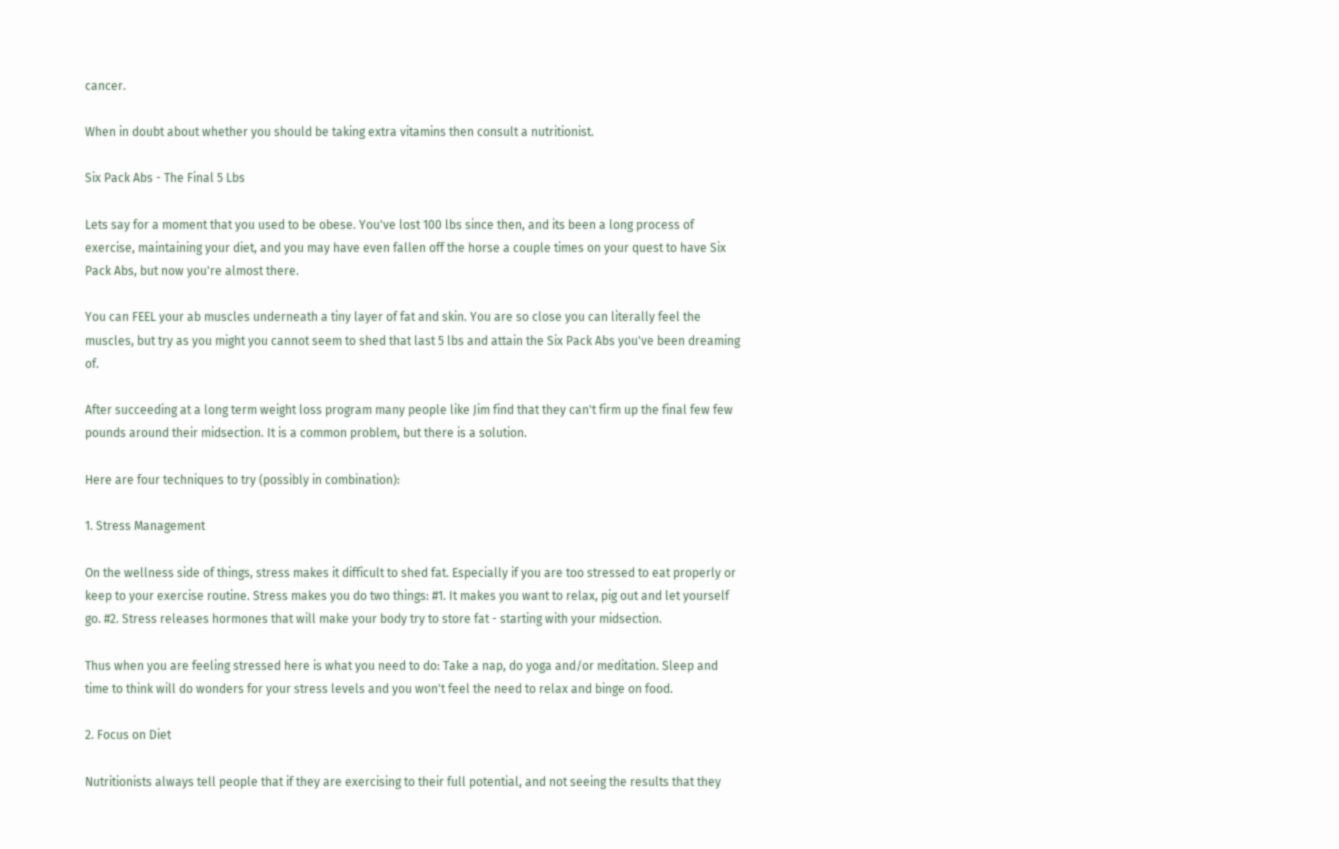cancer.

When in doubt about whether you should be taking extra vitamins then consult a nutritionist.

Six Pack Abs - The Final 5 Lbs

Lets say for a moment that you used to be obese. You've lost 100 lbs since then, and its been a long process of exercise, maintaining your diet, and you may have even fallen off the horse a couple times on your quest to have Six Pack Abs, but now you're almost there.

You can FEEL your ab muscles underneath a tiny layer of fat and skin. You are so close you can literally feel the muscles, but try as you might you cannot seem to shed that last 5 lbs and attain the Six Pack Abs you've been dreaming of.

After succeeding at a long term weight loss program many people like Jim find that they can't firm up the final few few pounds around their midsection. It is a common problem, but there is a solution.

Here are four techniques to try (possibly in combination):

1. Stress Management

On the wellness side of things, stress makes it difficult to shed fat. Especially if you are too stressed to eat properly or keep to your exercise routine. Stress makes you do two things: #1. It makes you want to relax, pig out and let yourself go. #2. Stress releases hormones that will make your body try to store fat - starting with your midsection.

Thus when you are feeling stressed here is what you need to do: Take a nap, do yoga and/or meditation. Sleep and time to think will do wonders for your stress levels and you won't feel the need to relax and binge on food.

2. Focus on Diet

Nutritionists always tell people that if they are exercising to their full potential, and not seeing the results that they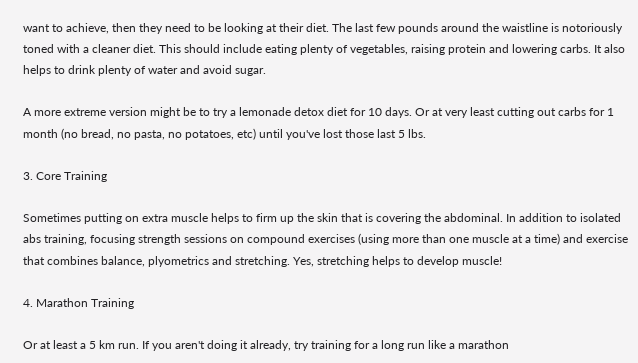want to achieve, then they need to be looking at their diet. The last few pounds around the waistline is notoriously toned with a cleaner diet. This should include eating plenty of vegetables, raising protein and lowering carbs. It also helps to drink plenty of water and avoid sugar.

A more extreme version might be to try a lemonade detox diet for 10 days. Or at very least cutting out carbs for 1 month (no bread, no pasta, no potatoes, etc) until you've lost those last 5 lbs.

3. Core Training

Sometimes putting on extra muscle helps to firm up the skin that is covering the abdominal. In addition to isolated abs training, focusing strength sessions on compound exercises (using more than one muscle at a time) and exercise that combines balance, plyometrics and stretching. Yes, stretching helps to develop muscle!

4. Marathon Training

Or at least a 5 km run. If you aren't doing it already, try training for a long run like a marathon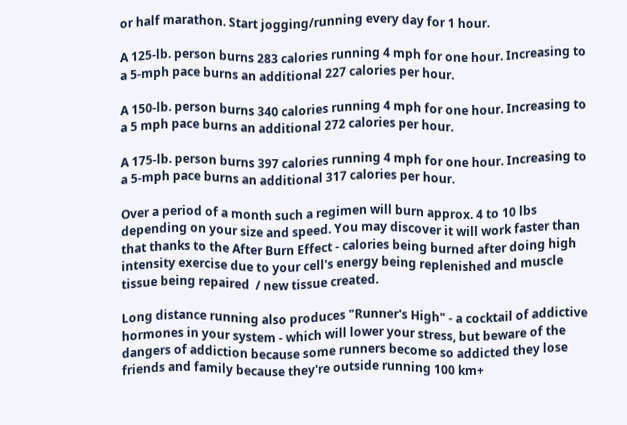or half marathon. Start jogging/running every day for 1 hour.

A 125-lb. person burns 283 calories running 4 mph for one hour. Increasing to a 5-mph pace burns an additional 227 calories per hour.

A 150-lb. person burns 340 calories running 4 mph for one hour. Increasing to a 5 mph pace burns an additional 272 calories per hour.

A 175-lb. person burns 397 calories running 4 mph for one hour. Increasing to a 5-mph pace burns an additional 317 calories per hour.

Over a period of a month such a regimen will burn approx. 4 to 10 lbs depending on your size and speed. You may discover it will work faster than that thanks to the After Burn Effect - calories being burned after doing high intensity exercise due to your cell's energy being replenished and muscle tissue being repaired  / new tissue created.

Long distance running also produces "Runner's High" - a cocktail of addictive hormones in your system - which will lower your stress, but beware of the dangers of addiction because some runners become so addicted they lose friends and family because they're outside running 100 km+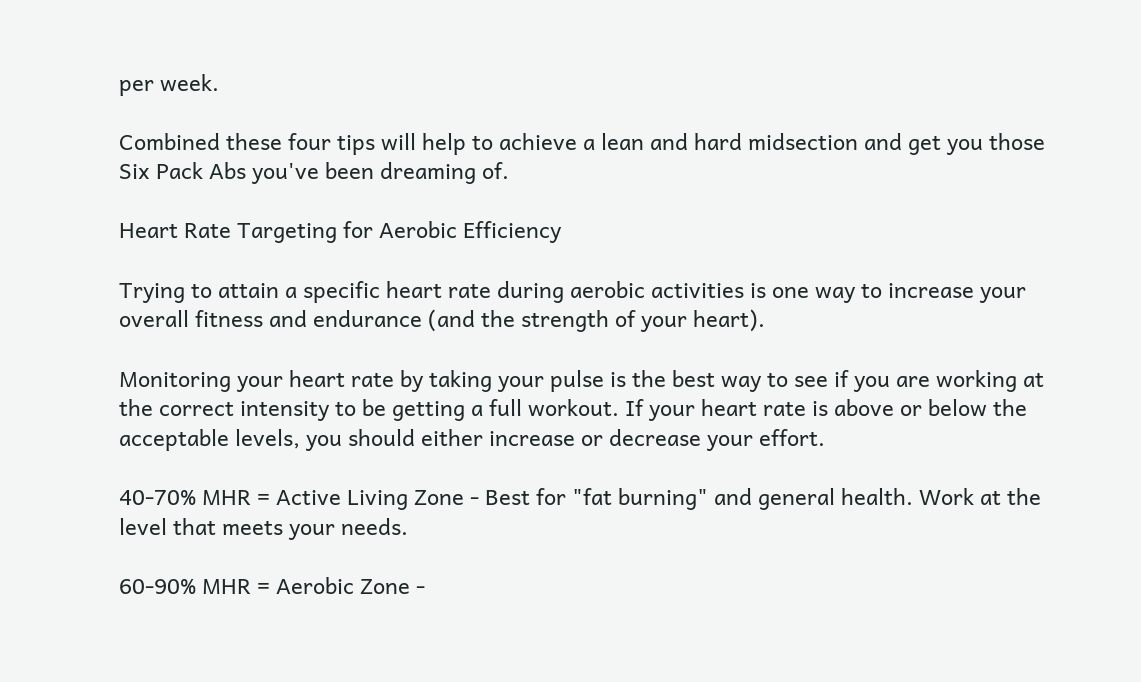per week.

Combined these four tips will help to achieve a lean and hard midsection and get you those Six Pack Abs you've been dreaming of.

Heart Rate Targeting for Aerobic Efficiency

Trying to attain a specific heart rate during aerobic activities is one way to increase your overall fitness and endurance (and the strength of your heart).

Monitoring your heart rate by taking your pulse is the best way to see if you are working at the correct intensity to be getting a full workout. If your heart rate is above or below the acceptable levels, you should either increase or decrease your effort.

40-70% MHR = Active Living Zone - Best for "fat burning" and general health. Work at the level that meets your needs.

60-90% MHR = Aerobic Zone -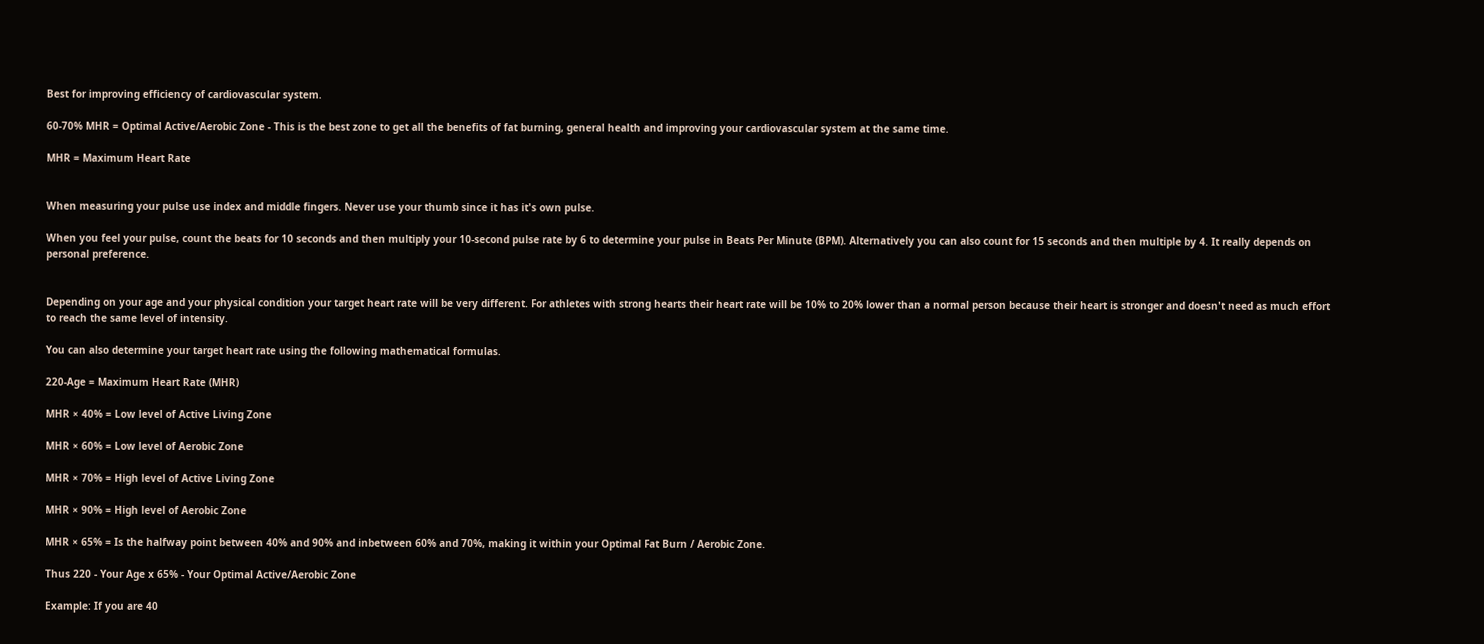Best for improving efficiency of cardiovascular system.

60-70% MHR = Optimal Active/Aerobic Zone - This is the best zone to get all the benefits of fat burning, general health and improving your cardiovascular system at the same time.

MHR = Maximum Heart Rate


When measuring your pulse use index and middle fingers. Never use your thumb since it has it's own pulse.

When you feel your pulse, count the beats for 10 seconds and then multiply your 10-second pulse rate by 6 to determine your pulse in Beats Per Minute (BPM). Alternatively you can also count for 15 seconds and then multiple by 4. It really depends on personal preference.


Depending on your age and your physical condition your target heart rate will be very different. For athletes with strong hearts their heart rate will be 10% to 20% lower than a normal person because their heart is stronger and doesn't need as much effort to reach the same level of intensity.

You can also determine your target heart rate using the following mathematical formulas.

220-Age = Maximum Heart Rate (MHR)

MHR × 40% = Low level of Active Living Zone

MHR × 60% = Low level of Aerobic Zone

MHR × 70% = High level of Active Living Zone

MHR × 90% = High level of Aerobic Zone

MHR × 65% = Is the halfway point between 40% and 90% and inbetween 60% and 70%, making it within your Optimal Fat Burn / Aerobic Zone.

Thus 220 - Your Age x 65% - Your Optimal Active/Aerobic Zone

Example: If you are 40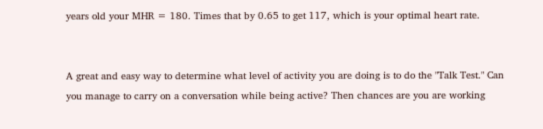years old your MHR = 180. Times that by 0.65 to get 117, which is your optimal heart rate.


A great and easy way to determine what level of activity you are doing is to do the "Talk Test." Can you manage to carry on a conversation while being active? Then chances are you are working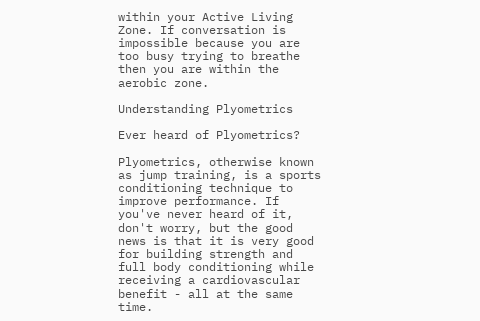within your Active Living Zone. If conversation is impossible because you are too busy trying to breathe then you are within the aerobic zone.

Understanding Plyometrics

Ever heard of Plyometrics?

Plyometrics, otherwise known as jump training, is a sports conditioning technique to improve performance. If you've never heard of it, don't worry, but the good news is that it is very good for building strength and full body conditioning while receiving a cardiovascular benefit - all at the same time.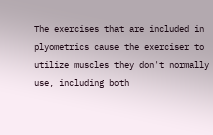The exercises that are included in plyometrics cause the exerciser to utilize muscles they don't normally use, including both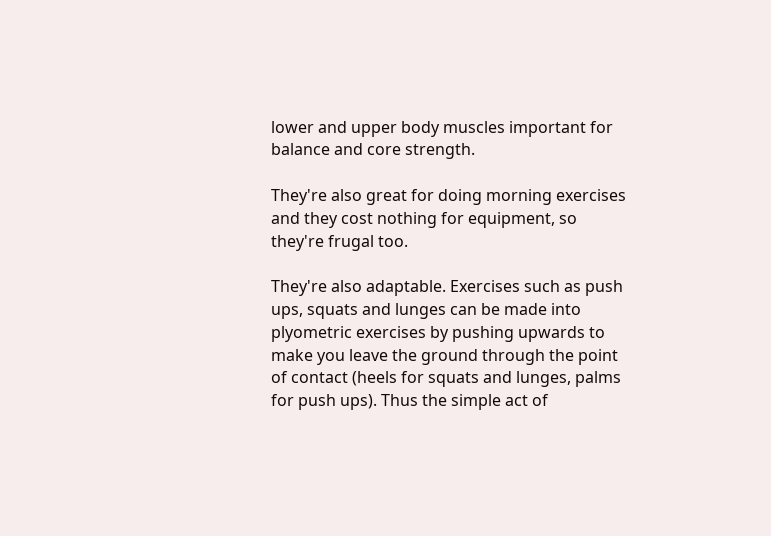lower and upper body muscles important for balance and core strength.

They're also great for doing morning exercises and they cost nothing for equipment, so they're frugal too.

They're also adaptable. Exercises such as push ups, squats and lunges can be made into plyometric exercises by pushing upwards to make you leave the ground through the point of contact (heels for squats and lunges, palms for push ups). Thus the simple act of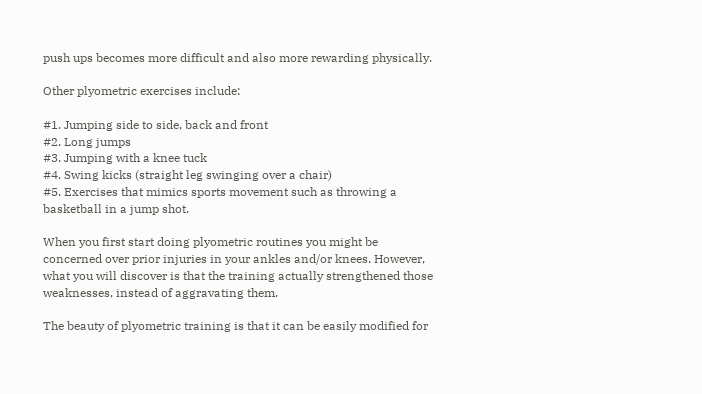push ups becomes more difficult and also more rewarding physically.

Other plyometric exercises include:

#1. Jumping side to side, back and front
#2. Long jumps
#3. Jumping with a knee tuck
#4. Swing kicks (straight leg swinging over a chair)
#5. Exercises that mimics sports movement such as throwing a basketball in a jump shot.

When you first start doing plyometric routines you might be concerned over prior injuries in your ankles and/or knees. However, what you will discover is that the training actually strengthened those weaknesses, instead of aggravating them.

The beauty of plyometric training is that it can be easily modified for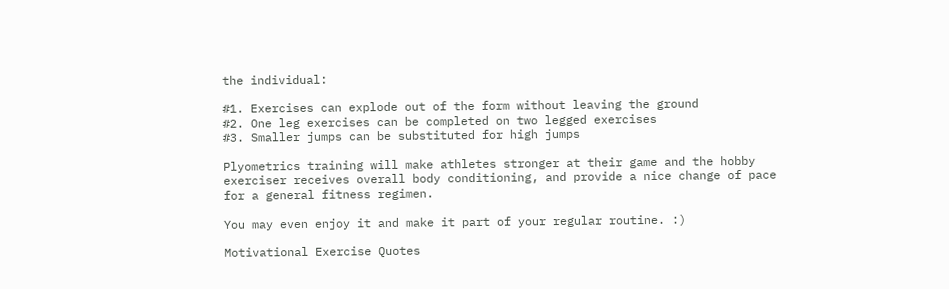the individual:

#1. Exercises can explode out of the form without leaving the ground
#2. One leg exercises can be completed on two legged exercises
#3. Smaller jumps can be substituted for high jumps

Plyometrics training will make athletes stronger at their game and the hobby exerciser receives overall body conditioning, and provide a nice change of pace for a general fitness regimen.

You may even enjoy it and make it part of your regular routine. :)

Motivational Exercise Quotes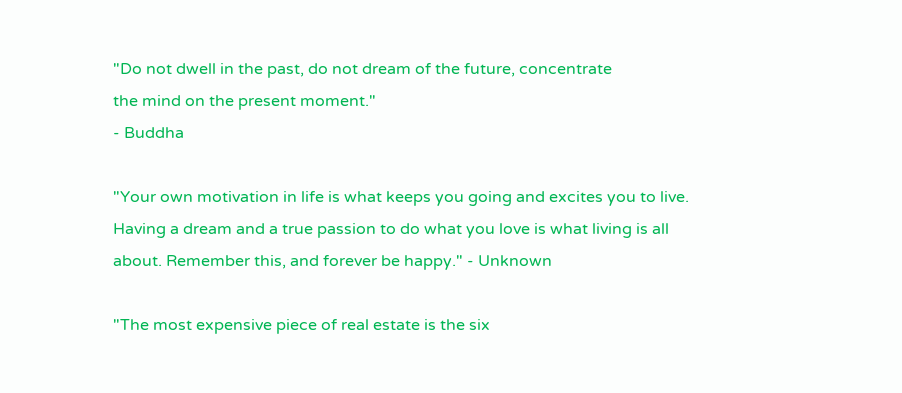"Do not dwell in the past, do not dream of the future, concentrate
the mind on the present moment."
- Buddha

"Your own motivation in life is what keeps you going and excites you to live. Having a dream and a true passion to do what you love is what living is all about. Remember this, and forever be happy." - Unknown

"The most expensive piece of real estate is the six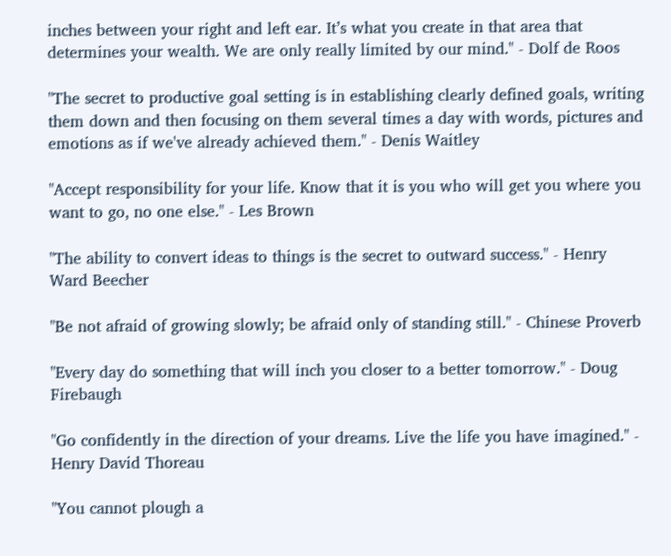inches between your right and left ear. It’s what you create in that area that determines your wealth. We are only really limited by our mind." - Dolf de Roos

"The secret to productive goal setting is in establishing clearly defined goals, writing them down and then focusing on them several times a day with words, pictures and emotions as if we've already achieved them." - Denis Waitley

"Accept responsibility for your life. Know that it is you who will get you where you want to go, no one else." - Les Brown

"The ability to convert ideas to things is the secret to outward success." - Henry Ward Beecher

"Be not afraid of growing slowly; be afraid only of standing still." - Chinese Proverb

"Every day do something that will inch you closer to a better tomorrow." - Doug Firebaugh

"Go confidently in the direction of your dreams. Live the life you have imagined." - Henry David Thoreau

"You cannot plough a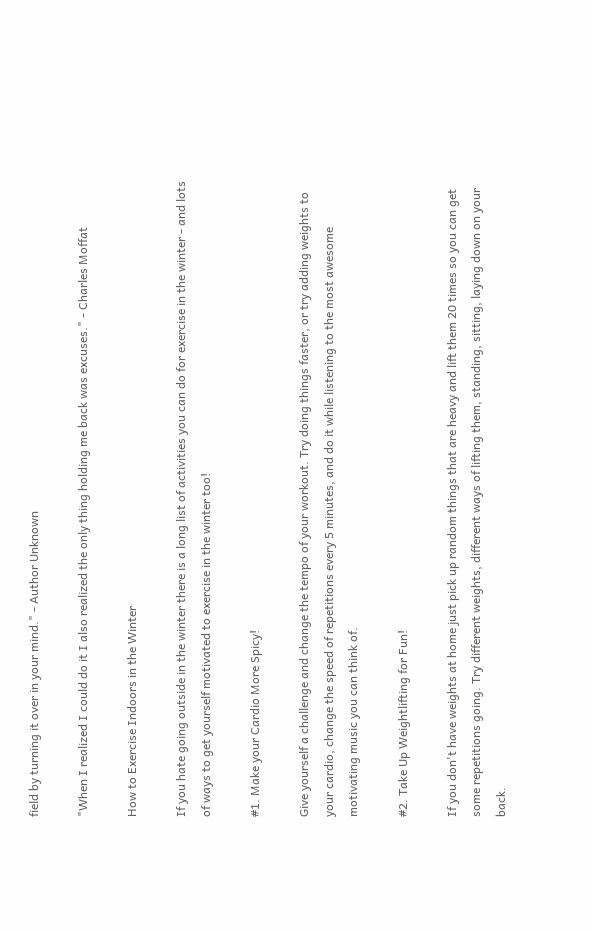field by turning it over in your mind." - Author Unknown

"When I realized I could do it I also realized the only thing holding me back was excuses." - Charles Moffat

How to Exercise Indoors in the Winter

If you hate going outside in the winter there is a long list of activities you can do for exercise in the winter - and lots of ways to get yourself motivated to exercise in the winter too!

#1. Make your Cardio More Spicy!

Give yourself a challenge and change the tempo of your workout. Try doing things faster, or try adding weights to your cardio, change the speed of repetitions every 5 minutes, and do it while listening to the most awesome motivating music you can think of.

#2. Take Up Weightlifting for Fun!

If you don't have weights at home just pick up random things that are heavy and lift them 20 times so you can get some repetitions going. Try different weights, different ways of lifting them, standing, sitting, laying down on your back.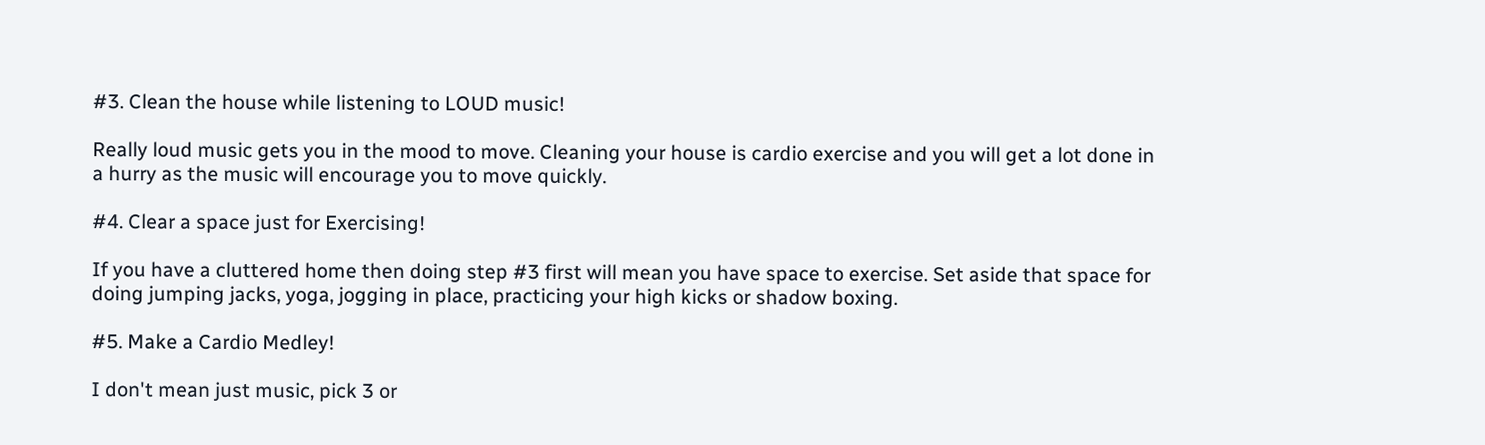#3. Clean the house while listening to LOUD music!

Really loud music gets you in the mood to move. Cleaning your house is cardio exercise and you will get a lot done in a hurry as the music will encourage you to move quickly.

#4. Clear a space just for Exercising!

If you have a cluttered home then doing step #3 first will mean you have space to exercise. Set aside that space for doing jumping jacks, yoga, jogging in place, practicing your high kicks or shadow boxing.

#5. Make a Cardio Medley!

I don't mean just music, pick 3 or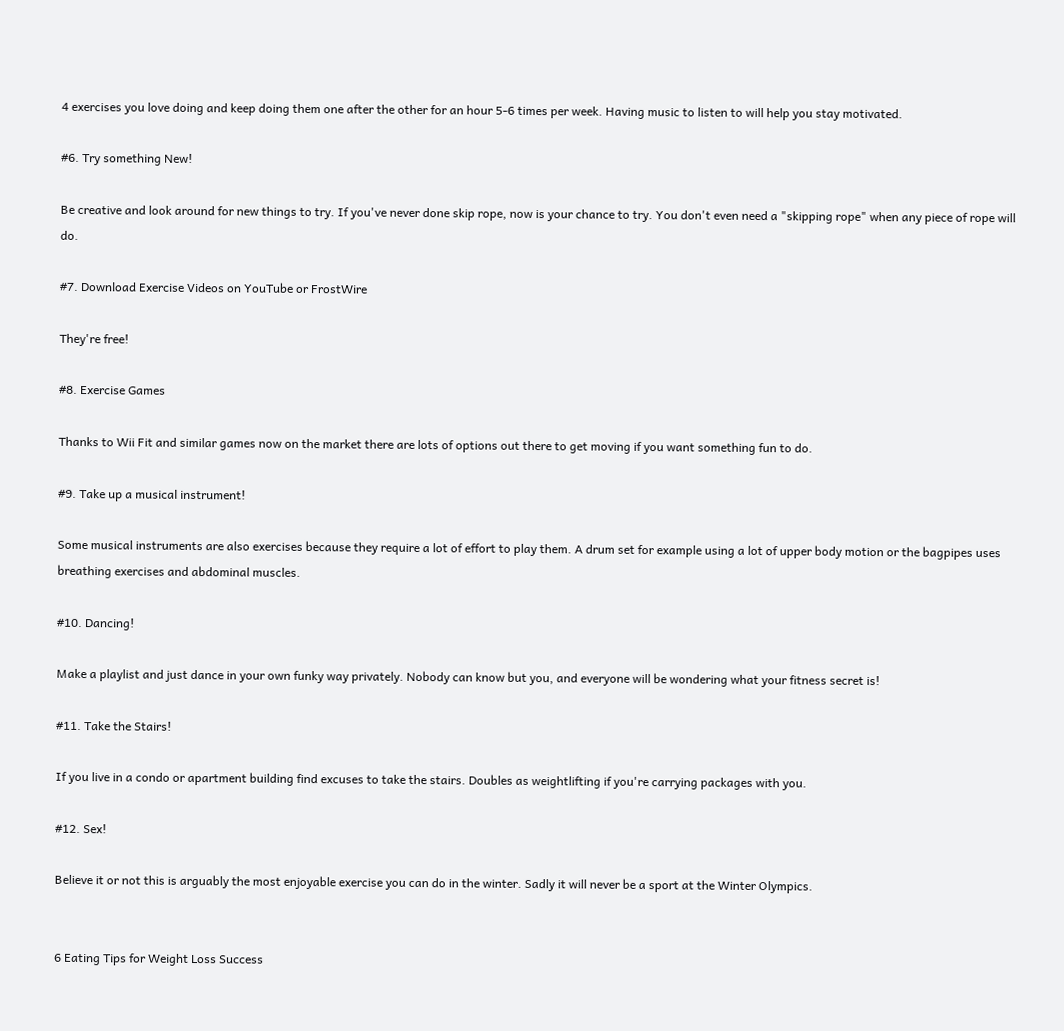4 exercises you love doing and keep doing them one after the other for an hour 5-6 times per week. Having music to listen to will help you stay motivated.

#6. Try something New!

Be creative and look around for new things to try. If you've never done skip rope, now is your chance to try. You don't even need a "skipping rope" when any piece of rope will do.

#7. Download Exercise Videos on YouTube or FrostWire

They're free!

#8. Exercise Games

Thanks to Wii Fit and similar games now on the market there are lots of options out there to get moving if you want something fun to do.

#9. Take up a musical instrument!

Some musical instruments are also exercises because they require a lot of effort to play them. A drum set for example using a lot of upper body motion or the bagpipes uses breathing exercises and abdominal muscles.

#10. Dancing!

Make a playlist and just dance in your own funky way privately. Nobody can know but you, and everyone will be wondering what your fitness secret is!

#11. Take the Stairs!

If you live in a condo or apartment building find excuses to take the stairs. Doubles as weightlifting if you're carrying packages with you.

#12. Sex!

Believe it or not this is arguably the most enjoyable exercise you can do in the winter. Sadly it will never be a sport at the Winter Olympics.


6 Eating Tips for Weight Loss Success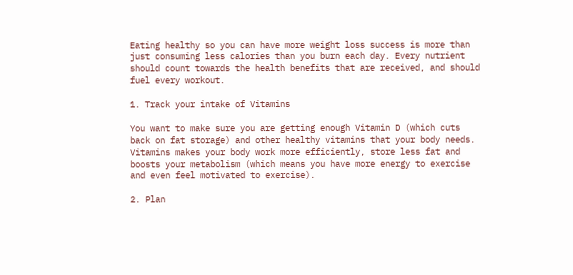Eating healthy so you can have more weight loss success is more than just consuming less calories than you burn each day. Every nutrient should count towards the health benefits that are received, and should fuel every workout.

1. Track your intake of Vitamins

You want to make sure you are getting enough Vitamin D (which cuts back on fat storage) and other healthy vitamins that your body needs. Vitamins makes your body work more efficiently, store less fat and boosts your metabolism (which means you have more energy to exercise and even feel motivated to exercise).

2. Plan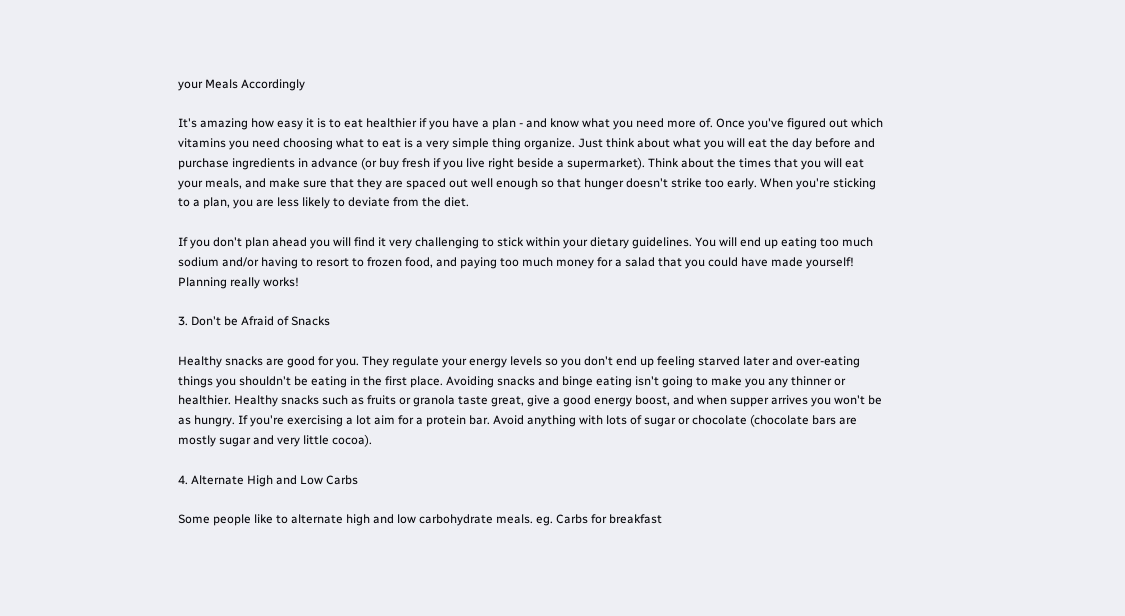your Meals Accordingly

It's amazing how easy it is to eat healthier if you have a plan - and know what you need more of. Once you've figured out which vitamins you need choosing what to eat is a very simple thing organize. Just think about what you will eat the day before and purchase ingredients in advance (or buy fresh if you live right beside a supermarket). Think about the times that you will eat your meals, and make sure that they are spaced out well enough so that hunger doesn't strike too early. When you're sticking to a plan, you are less likely to deviate from the diet.

If you don't plan ahead you will find it very challenging to stick within your dietary guidelines. You will end up eating too much sodium and/or having to resort to frozen food, and paying too much money for a salad that you could have made yourself! Planning really works!

3. Don't be Afraid of Snacks

Healthy snacks are good for you. They regulate your energy levels so you don't end up feeling starved later and over-eating things you shouldn't be eating in the first place. Avoiding snacks and binge eating isn't going to make you any thinner or healthier. Healthy snacks such as fruits or granola taste great, give a good energy boost, and when supper arrives you won't be as hungry. If you're exercising a lot aim for a protein bar. Avoid anything with lots of sugar or chocolate (chocolate bars are mostly sugar and very little cocoa).

4. Alternate High and Low Carbs

Some people like to alternate high and low carbohydrate meals. eg. Carbs for breakfast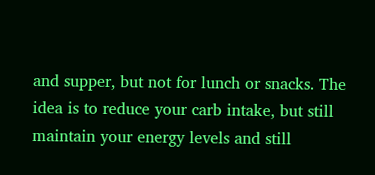and supper, but not for lunch or snacks. The idea is to reduce your carb intake, but still maintain your energy levels and still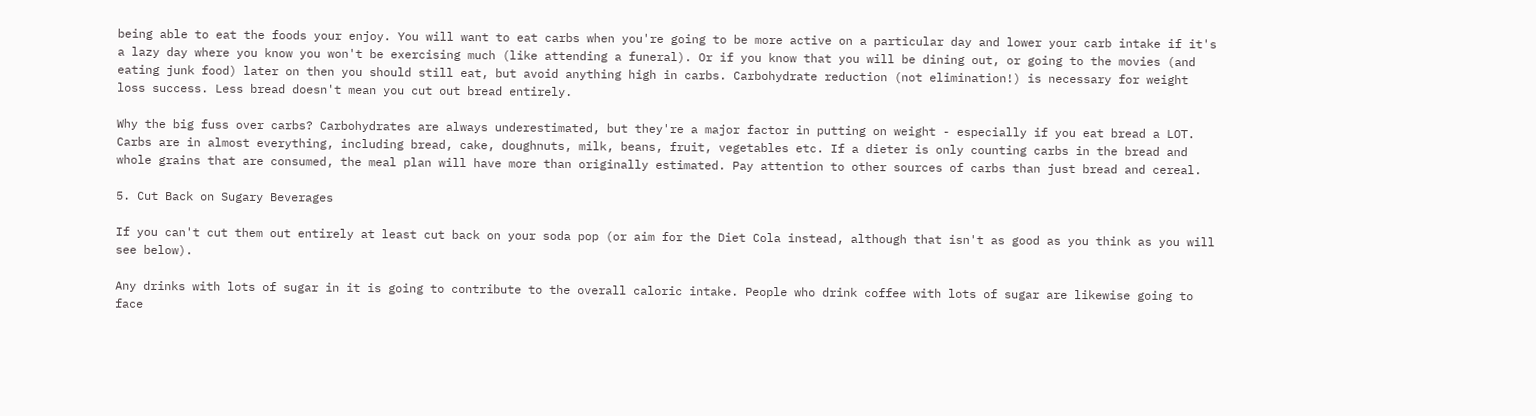being able to eat the foods your enjoy. You will want to eat carbs when you're going to be more active on a particular day and lower your carb intake if it's a lazy day where you know you won't be exercising much (like attending a funeral). Or if you know that you will be dining out, or going to the movies (and eating junk food) later on then you should still eat, but avoid anything high in carbs. Carbohydrate reduction (not elimination!) is necessary for weight loss success. Less bread doesn't mean you cut out bread entirely.

Why the big fuss over carbs? Carbohydrates are always underestimated, but they're a major factor in putting on weight - especially if you eat bread a LOT. Carbs are in almost everything, including bread, cake, doughnuts, milk, beans, fruit, vegetables etc. If a dieter is only counting carbs in the bread and whole grains that are consumed, the meal plan will have more than originally estimated. Pay attention to other sources of carbs than just bread and cereal.

5. Cut Back on Sugary Beverages

If you can't cut them out entirely at least cut back on your soda pop (or aim for the Diet Cola instead, although that isn't as good as you think as you will see below).

Any drinks with lots of sugar in it is going to contribute to the overall caloric intake. People who drink coffee with lots of sugar are likewise going to face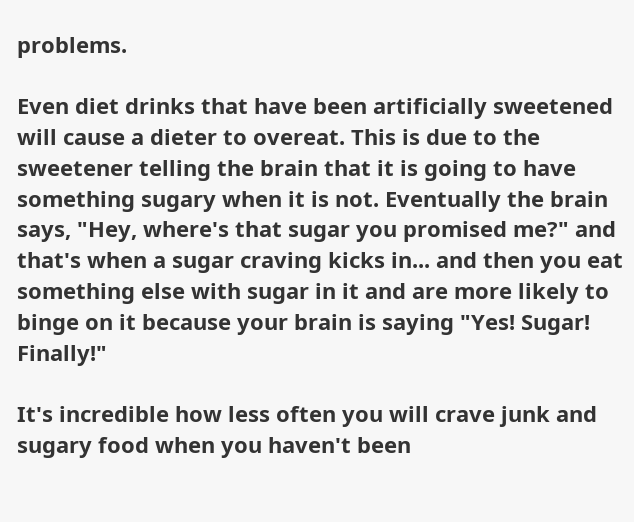problems.

Even diet drinks that have been artificially sweetened will cause a dieter to overeat. This is due to the sweetener telling the brain that it is going to have something sugary when it is not. Eventually the brain says, "Hey, where's that sugar you promised me?" and that's when a sugar craving kicks in... and then you eat something else with sugar in it and are more likely to binge on it because your brain is saying "Yes! Sugar! Finally!"

It's incredible how less often you will crave junk and sugary food when you haven't been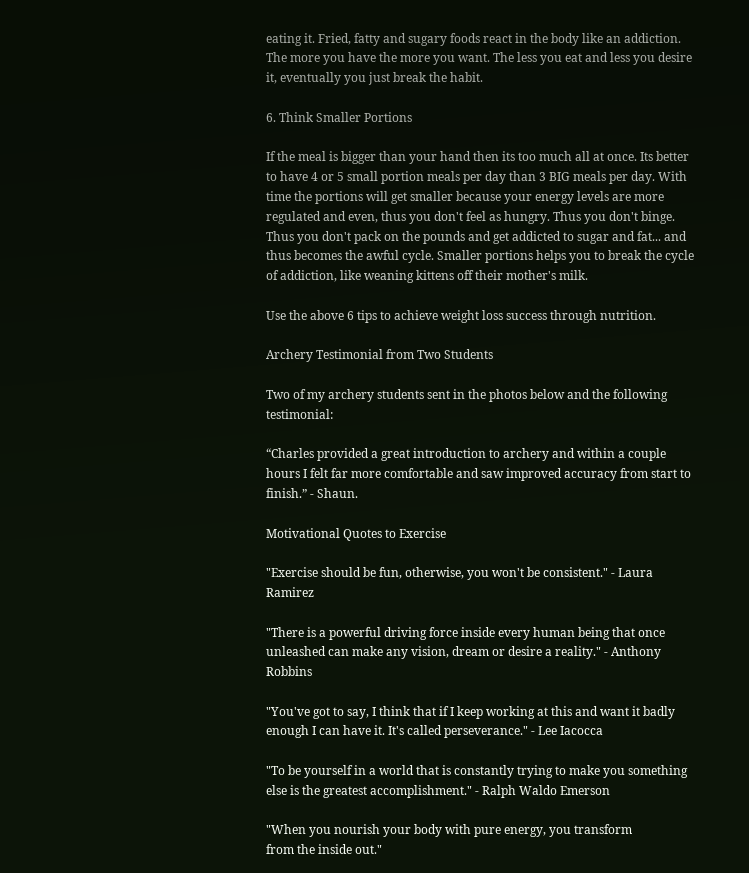eating it. Fried, fatty and sugary foods react in the body like an addiction. The more you have the more you want. The less you eat and less you desire it, eventually you just break the habit.

6. Think Smaller Portions

If the meal is bigger than your hand then its too much all at once. Its better to have 4 or 5 small portion meals per day than 3 BIG meals per day. With time the portions will get smaller because your energy levels are more regulated and even, thus you don't feel as hungry. Thus you don't binge. Thus you don't pack on the pounds and get addicted to sugar and fat... and thus becomes the awful cycle. Smaller portions helps you to break the cycle of addiction, like weaning kittens off their mother's milk.

Use the above 6 tips to achieve weight loss success through nutrition.

Archery Testimonial from Two Students

Two of my archery students sent in the photos below and the following testimonial:

“Charles provided a great introduction to archery and within a couple hours I felt far more comfortable and saw improved accuracy from start to finish.” - Shaun.

Motivational Quotes to Exercise

"Exercise should be fun, otherwise, you won't be consistent." - Laura Ramirez

"There is a powerful driving force inside every human being that once unleashed can make any vision, dream or desire a reality." - Anthony Robbins

"You've got to say, I think that if I keep working at this and want it badly enough I can have it. It's called perseverance." - Lee Iacocca

"To be yourself in a world that is constantly trying to make you something else is the greatest accomplishment." - Ralph Waldo Emerson

"When you nourish your body with pure energy, you transform
from the inside out."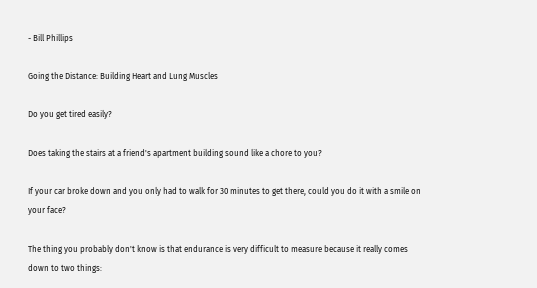- Bill Phillips

Going the Distance: Building Heart and Lung Muscles

Do you get tired easily?

Does taking the stairs at a friend's apartment building sound like a chore to you?

If your car broke down and you only had to walk for 30 minutes to get there, could you do it with a smile on your face?

The thing you probably don't know is that endurance is very difficult to measure because it really comes down to two things: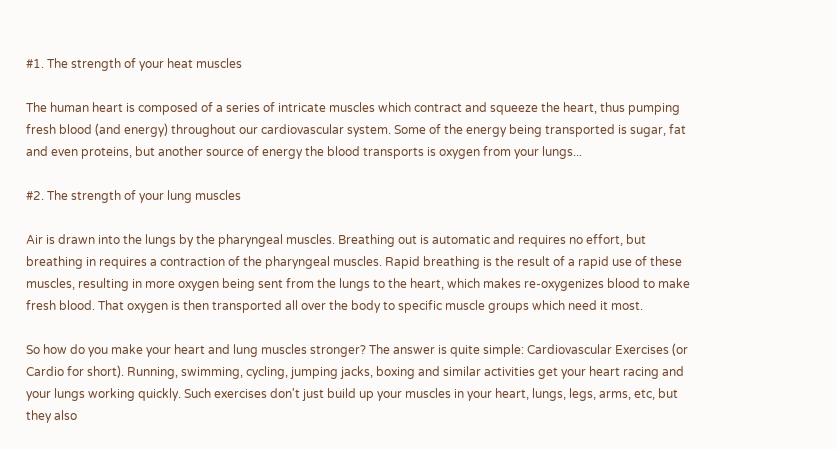#1. The strength of your heat muscles

The human heart is composed of a series of intricate muscles which contract and squeeze the heart, thus pumping fresh blood (and energy) throughout our cardiovascular system. Some of the energy being transported is sugar, fat and even proteins, but another source of energy the blood transports is oxygen from your lungs...

#2. The strength of your lung muscles

Air is drawn into the lungs by the pharyngeal muscles. Breathing out is automatic and requires no effort, but breathing in requires a contraction of the pharyngeal muscles. Rapid breathing is the result of a rapid use of these muscles, resulting in more oxygen being sent from the lungs to the heart, which makes re-oxygenizes blood to make fresh blood. That oxygen is then transported all over the body to specific muscle groups which need it most.

So how do you make your heart and lung muscles stronger? The answer is quite simple: Cardiovascular Exercises (or Cardio for short). Running, swimming, cycling, jumping jacks, boxing and similar activities get your heart racing and your lungs working quickly. Such exercises don't just build up your muscles in your heart, lungs, legs, arms, etc, but they also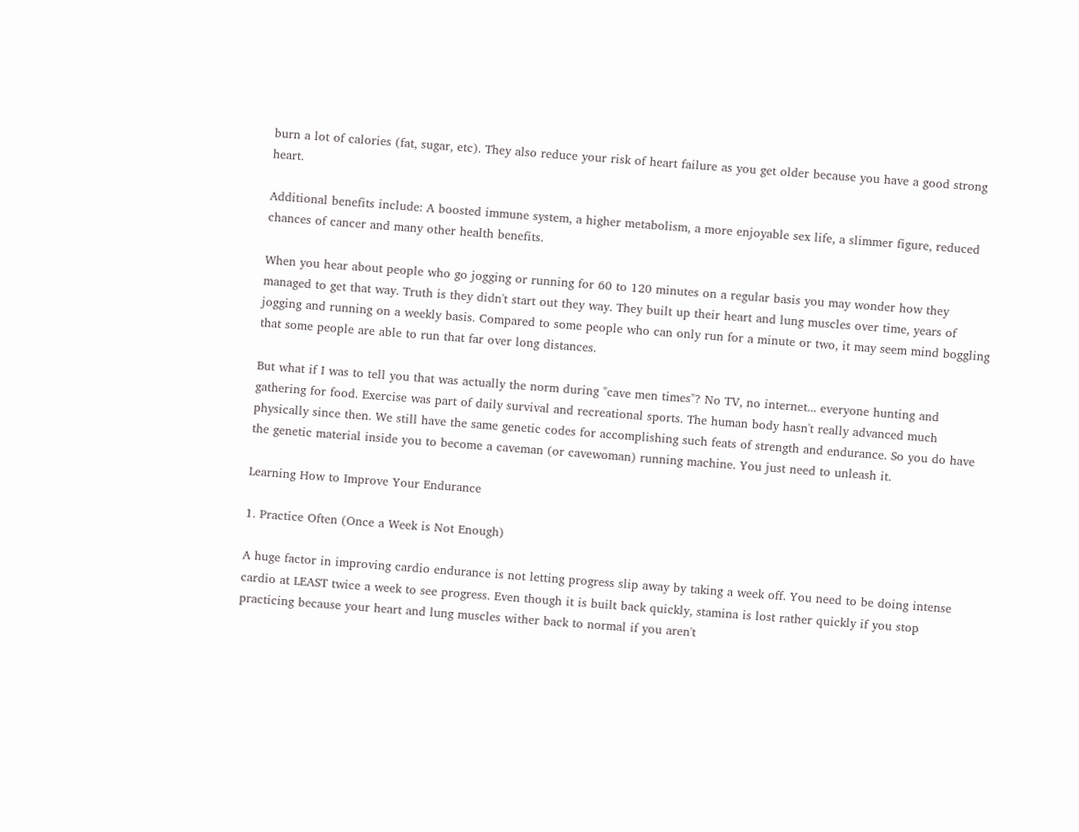burn a lot of calories (fat, sugar, etc). They also reduce your risk of heart failure as you get older because you have a good strong heart.

Additional benefits include: A boosted immune system, a higher metabolism, a more enjoyable sex life, a slimmer figure, reduced chances of cancer and many other health benefits.

When you hear about people who go jogging or running for 60 to 120 minutes on a regular basis you may wonder how they managed to get that way. Truth is they didn't start out they way. They built up their heart and lung muscles over time, years of jogging and running on a weekly basis. Compared to some people who can only run for a minute or two, it may seem mind boggling that some people are able to run that far over long distances.

But what if I was to tell you that was actually the norm during "cave men times"? No TV, no internet... everyone hunting and gathering for food. Exercise was part of daily survival and recreational sports. The human body hasn't really advanced much physically since then. We still have the same genetic codes for accomplishing such feats of strength and endurance. So you do have the genetic material inside you to become a caveman (or cavewoman) running machine. You just need to unleash it.

Learning How to Improve Your Endurance

1. Practice Often (Once a Week is Not Enough)

A huge factor in improving cardio endurance is not letting progress slip away by taking a week off. You need to be doing intense cardio at LEAST twice a week to see progress. Even though it is built back quickly, stamina is lost rather quickly if you stop practicing because your heart and lung muscles wither back to normal if you aren't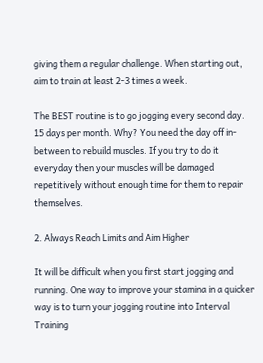giving them a regular challenge. When starting out, aim to train at least 2-3 times a week.

The BEST routine is to go jogging every second day. 15 days per month. Why? You need the day off in-between to rebuild muscles. If you try to do it everyday then your muscles will be damaged repetitively without enough time for them to repair themselves.

2. Always Reach Limits and Aim Higher

It will be difficult when you first start jogging and running. One way to improve your stamina in a quicker way is to turn your jogging routine into Interval Training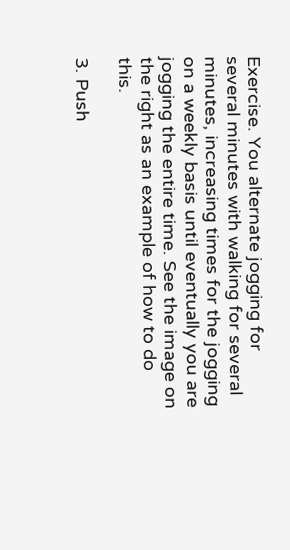Exercise. You alternate jogging for several minutes with walking for several minutes, increasing times for the jogging on a weekly basis until eventually you are jogging the entire time. See the image on the right as an example of how to do this.

3. Push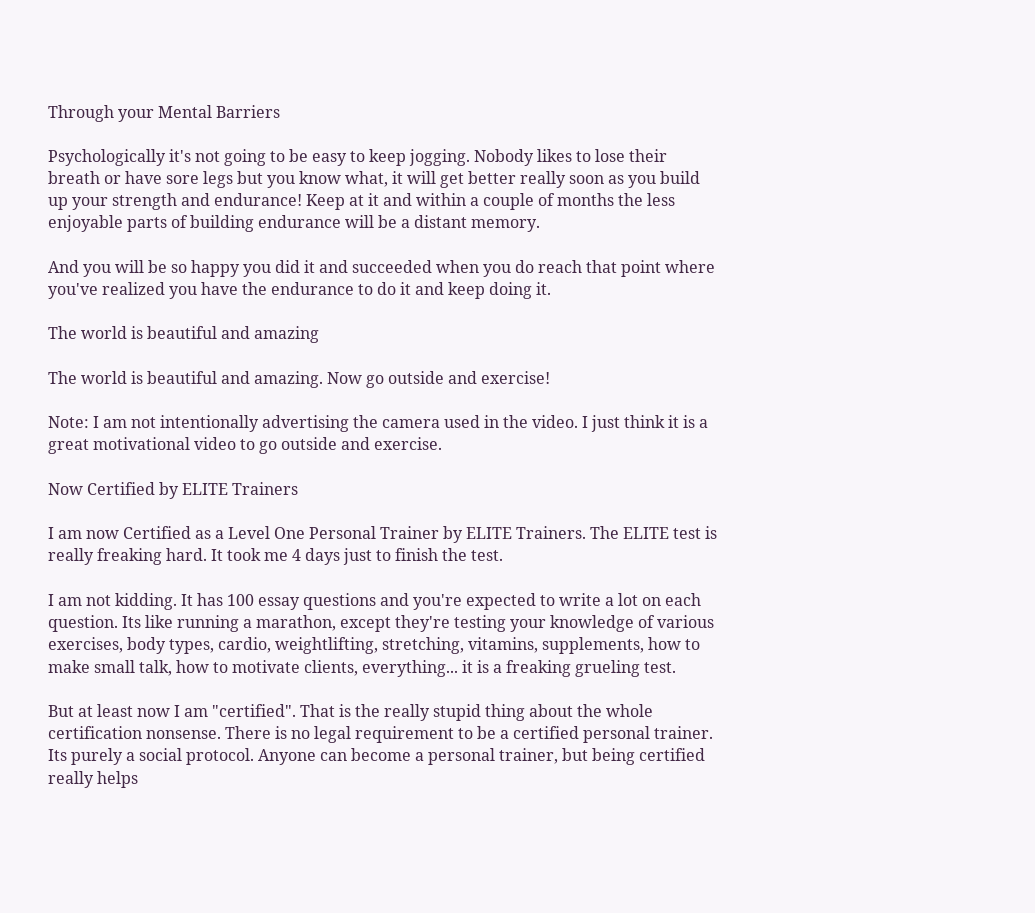Through your Mental Barriers

Psychologically it's not going to be easy to keep jogging. Nobody likes to lose their breath or have sore legs but you know what, it will get better really soon as you build up your strength and endurance! Keep at it and within a couple of months the less enjoyable parts of building endurance will be a distant memory.

And you will be so happy you did it and succeeded when you do reach that point where you've realized you have the endurance to do it and keep doing it.

The world is beautiful and amazing

The world is beautiful and amazing. Now go outside and exercise!

Note: I am not intentionally advertising the camera used in the video. I just think it is a great motivational video to go outside and exercise.

Now Certified by ELITE Trainers

I am now Certified as a Level One Personal Trainer by ELITE Trainers. The ELITE test is really freaking hard. It took me 4 days just to finish the test.

I am not kidding. It has 100 essay questions and you're expected to write a lot on each question. Its like running a marathon, except they're testing your knowledge of various exercises, body types, cardio, weightlifting, stretching, vitamins, supplements, how to make small talk, how to motivate clients, everything... it is a freaking grueling test.

But at least now I am "certified". That is the really stupid thing about the whole certification nonsense. There is no legal requirement to be a certified personal trainer. Its purely a social protocol. Anyone can become a personal trainer, but being certified really helps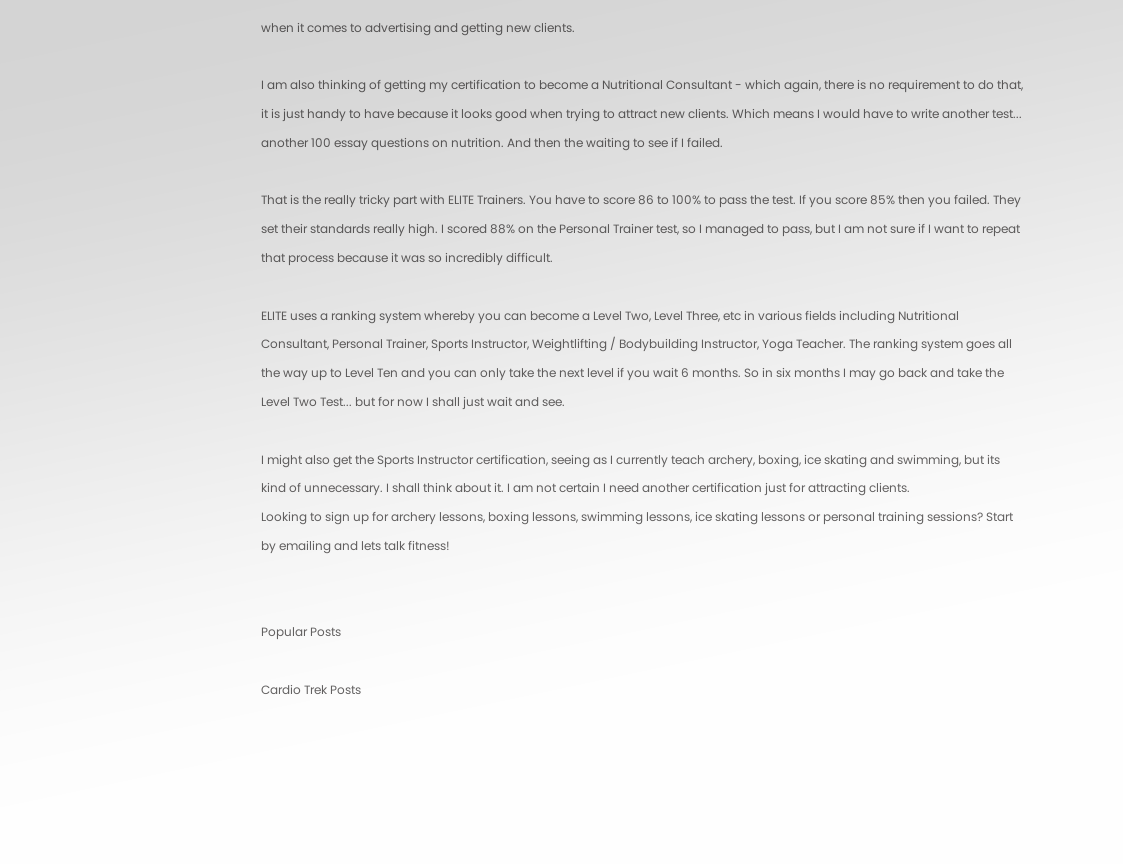when it comes to advertising and getting new clients.

I am also thinking of getting my certification to become a Nutritional Consultant - which again, there is no requirement to do that, it is just handy to have because it looks good when trying to attract new clients. Which means I would have to write another test... another 100 essay questions on nutrition. And then the waiting to see if I failed.

That is the really tricky part with ELITE Trainers. You have to score 86 to 100% to pass the test. If you score 85% then you failed. They set their standards really high. I scored 88% on the Personal Trainer test, so I managed to pass, but I am not sure if I want to repeat that process because it was so incredibly difficult.

ELITE uses a ranking system whereby you can become a Level Two, Level Three, etc in various fields including Nutritional Consultant, Personal Trainer, Sports Instructor, Weightlifting / Bodybuilding Instructor, Yoga Teacher. The ranking system goes all the way up to Level Ten and you can only take the next level if you wait 6 months. So in six months I may go back and take the Level Two Test... but for now I shall just wait and see.

I might also get the Sports Instructor certification, seeing as I currently teach archery, boxing, ice skating and swimming, but its kind of unnecessary. I shall think about it. I am not certain I need another certification just for attracting clients.
Looking to sign up for archery lessons, boxing lessons, swimming lessons, ice skating lessons or personal training sessions? Start by emailing and lets talk fitness!


Popular Posts

Cardio Trek Posts